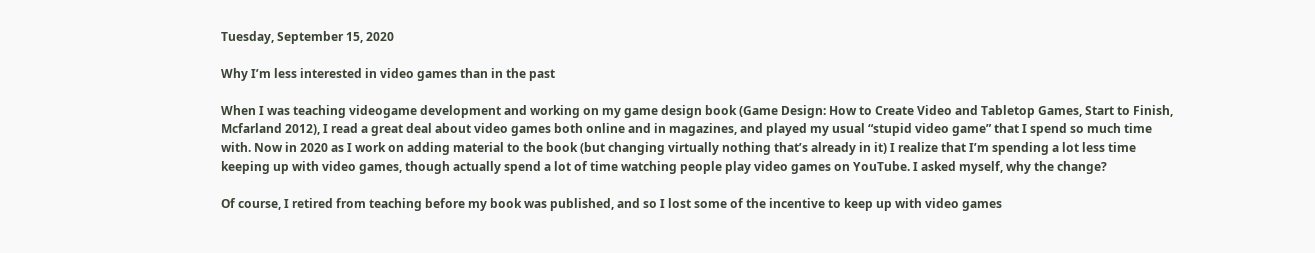Tuesday, September 15, 2020

Why I’m less interested in video games than in the past

When I was teaching videogame development and working on my game design book (Game Design: How to Create Video and Tabletop Games, Start to Finish, Mcfarland 2012), I read a great deal about video games both online and in magazines, and played my usual “stupid video game” that I spend so much time with. Now in 2020 as I work on adding material to the book (but changing virtually nothing that’s already in it) I realize that I’m spending a lot less time keeping up with video games, though actually spend a lot of time watching people play video games on YouTube. I asked myself, why the change?

Of course, I retired from teaching before my book was published, and so I lost some of the incentive to keep up with video games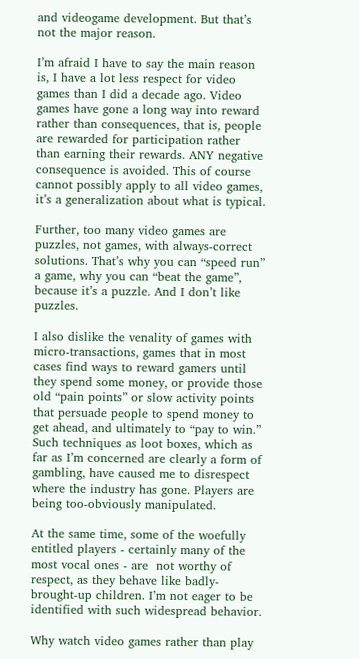and videogame development. But that’s not the major reason.

I’m afraid I have to say the main reason is, I have a lot less respect for video games than I did a decade ago. Video games have gone a long way into reward rather than consequences, that is, people are rewarded for participation rather than earning their rewards. ANY negative consequence is avoided. This of course cannot possibly apply to all video games, it’s a generalization about what is typical.

Further, too many video games are puzzles, not games, with always-correct solutions. That’s why you can “speed run” a game, why you can “beat the game”, because it’s a puzzle. And I don’t like puzzles.

I also dislike the venality of games with micro-transactions, games that in most cases find ways to reward gamers until they spend some money, or provide those old “pain points” or slow activity points that persuade people to spend money to get ahead, and ultimately to “pay to win.” Such techniques as loot boxes, which as far as I’m concerned are clearly a form of gambling, have caused me to disrespect where the industry has gone. Players are being too-obviously manipulated.

At the same time, some of the woefully entitled players - certainly many of the most vocal ones - are  not worthy of respect, as they behave like badly-brought-up children. I’m not eager to be identified with such widespread behavior.

Why watch video games rather than play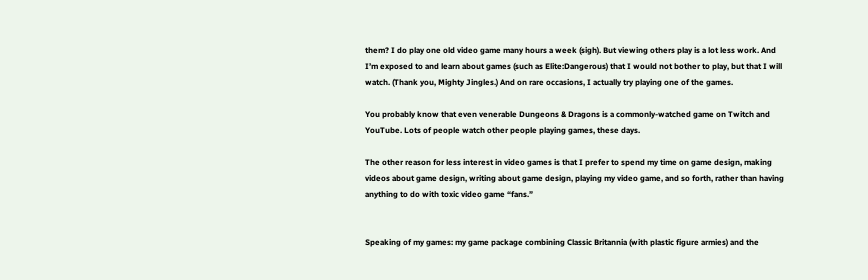them? I do play one old video game many hours a week (sigh). But viewing others play is a lot less work. And I’m exposed to and learn about games (such as Elite:Dangerous) that I would not bother to play, but that I will watch. (Thank you, Mighty Jingles.) And on rare occasions, I actually try playing one of the games.

You probably know that even venerable Dungeons & Dragons is a commonly-watched game on Twitch and YouTube. Lots of people watch other people playing games, these days.

The other reason for less interest in video games is that I prefer to spend my time on game design, making videos about game design, writing about game design, playing my video game, and so forth, rather than having anything to do with toxic video game “fans.”


Speaking of my games: my game package combining Classic Britannia (with plastic figure armies) and the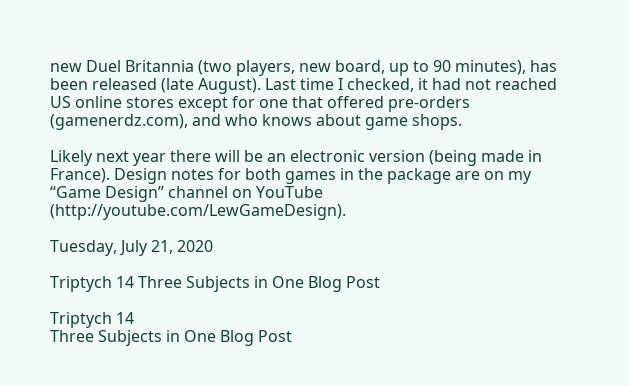new Duel Britannia (two players, new board, up to 90 minutes), has been released (late August). Last time I checked, it had not reached US online stores except for one that offered pre-orders (gamenerdz.com), and who knows about game shops.

Likely next year there will be an electronic version (being made in France). Design notes for both games in the package are on my “Game Design” channel on YouTube (http://youtube.com/LewGameDesign).

Tuesday, July 21, 2020

Triptych 14 Three Subjects in One Blog Post

Triptych 14
Three Subjects in One Blog Post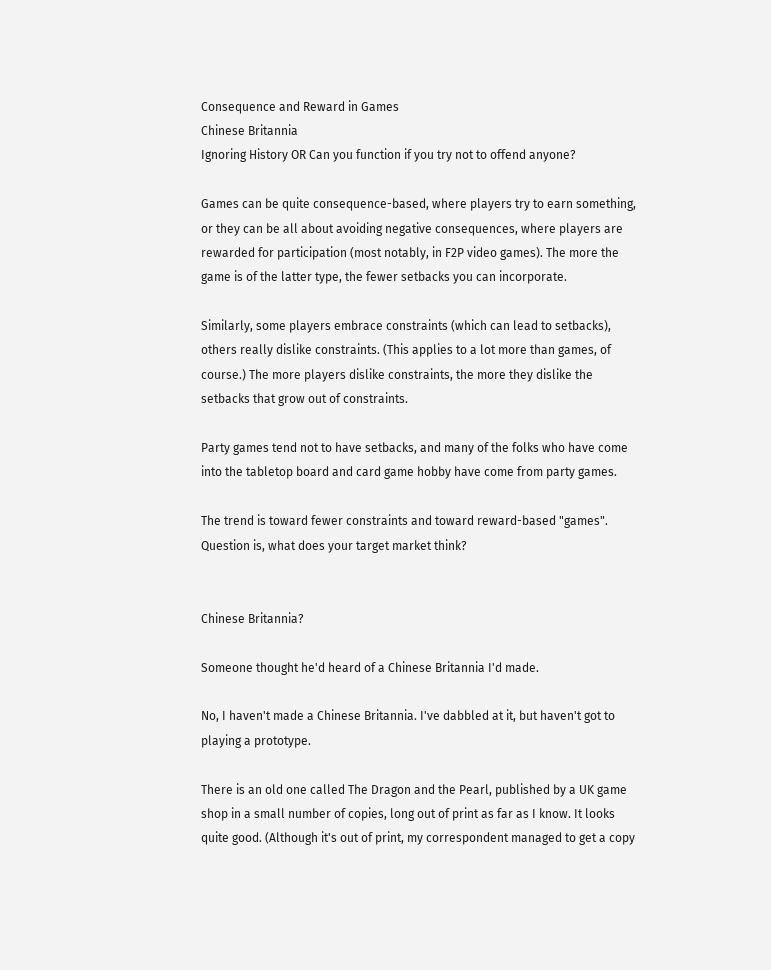Consequence and Reward in Games
Chinese Britannia
Ignoring History OR Can you function if you try not to offend anyone?

Games can be quite consequence-based, where players try to earn something, or they can be all about avoiding negative consequences, where players are rewarded for participation (most notably, in F2P video games). The more the game is of the latter type, the fewer setbacks you can incorporate.

Similarly, some players embrace constraints (which can lead to setbacks), others really dislike constraints. (This applies to a lot more than games, of course.) The more players dislike constraints, the more they dislike the setbacks that grow out of constraints.

Party games tend not to have setbacks, and many of the folks who have come into the tabletop board and card game hobby have come from party games.

The trend is toward fewer constraints and toward reward-based "games".  Question is, what does your target market think?


Chinese Britannia?

Someone thought he'd heard of a Chinese Britannia I'd made.

No, I haven't made a Chinese Britannia. I've dabbled at it, but haven't got to playing a prototype.

There is an old one called The Dragon and the Pearl, published by a UK game shop in a small number of copies, long out of print as far as I know. It looks quite good. (Although it's out of print, my correspondent managed to get a copy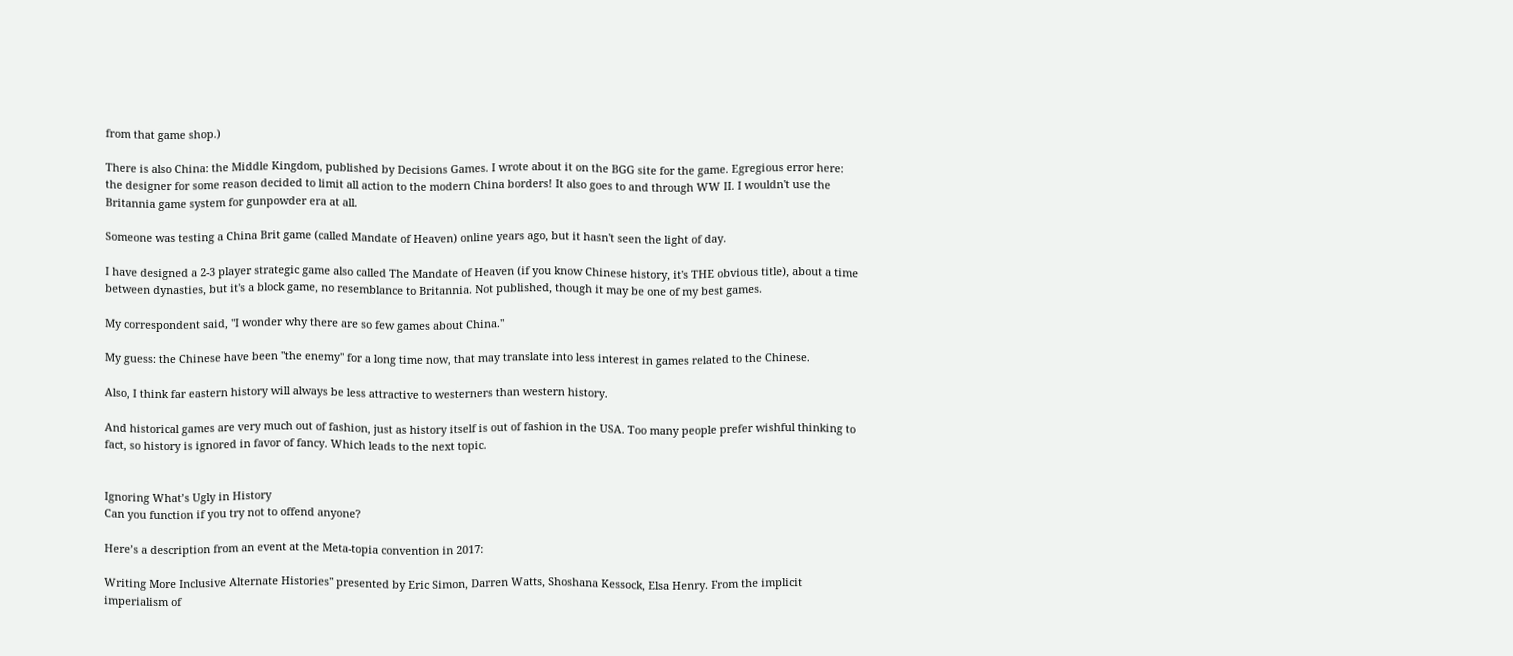from that game shop.)

There is also China: the Middle Kingdom, published by Decisions Games. I wrote about it on the BGG site for the game. Egregious error here: the designer for some reason decided to limit all action to the modern China borders! It also goes to and through WW II. I wouldn't use the Britannia game system for gunpowder era at all.

Someone was testing a China Brit game (called Mandate of Heaven) online years ago, but it hasn't seen the light of day.

I have designed a 2-3 player strategic game also called The Mandate of Heaven (if you know Chinese history, it's THE obvious title), about a time between dynasties, but it's a block game, no resemblance to Britannia. Not published, though it may be one of my best games.

My correspondent said, "I wonder why there are so few games about China."

My guess: the Chinese have been "the enemy" for a long time now, that may translate into less interest in games related to the Chinese.

Also, I think far eastern history will always be less attractive to westerners than western history.

And historical games are very much out of fashion, just as history itself is out of fashion in the USA. Too many people prefer wishful thinking to fact, so history is ignored in favor of fancy. Which leads to the next topic.


Ignoring What’s Ugly in History
Can you function if you try not to offend anyone?

Here’s a description from an event at the Meta-topia convention in 2017:

Writing More Inclusive Alternate Histories" presented by Eric Simon, Darren Watts, Shoshana Kessock, Elsa Henry. From the implicit imperialism of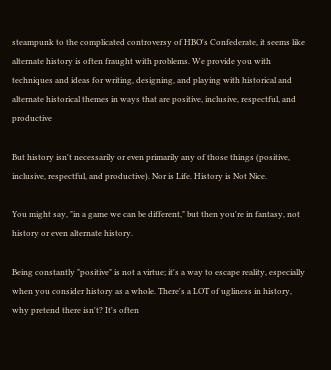steampunk to the complicated controversy of HBO's Confederate, it seems like alternate history is often fraught with problems. We provide you with techniques and ideas for writing, designing, and playing with historical and alternate historical themes in ways that are positive, inclusive, respectful, and productive

But history isn't necessarily or even primarily any of those things (positive, inclusive, respectful, and productive). Nor is Life. History is Not Nice.

You might say, "in a game we can be different," but then you're in fantasy, not history or even alternate history.

Being constantly "positive" is not a virtue; it's a way to escape reality, especially when you consider history as a whole. There's a LOT of ugliness in history, why pretend there isn't? It's often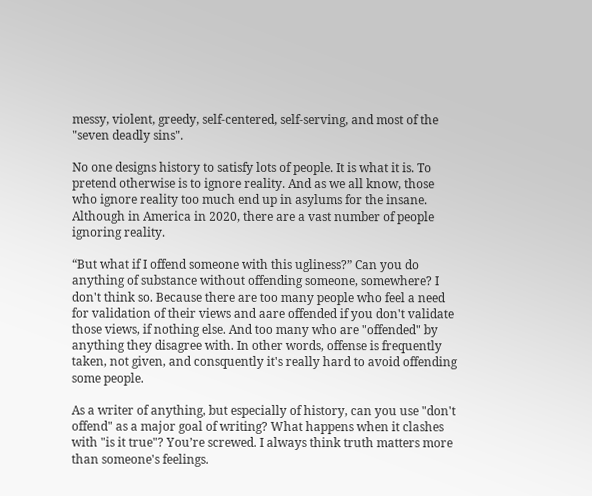messy, violent, greedy, self-centered, self-serving, and most of the "seven deadly sins".

No one designs history to satisfy lots of people. It is what it is. To pretend otherwise is to ignore reality. And as we all know, those who ignore reality too much end up in asylums for the insane. Although in America in 2020, there are a vast number of people ignoring reality.

“But what if I offend someone with this ugliness?” Can you do anything of substance without offending someone, somewhere? I don't think so. Because there are too many people who feel a need for validation of their views and aare offended if you don't validate those views, if nothing else. And too many who are "offended" by anything they disagree with. In other words, offense is frequently taken, not given, and consquently it's really hard to avoid offending some people.

As a writer of anything, but especially of history, can you use "don't offend" as a major goal of writing? What happens when it clashes with "is it true"? You’re screwed. I always think truth matters more than someone's feelings.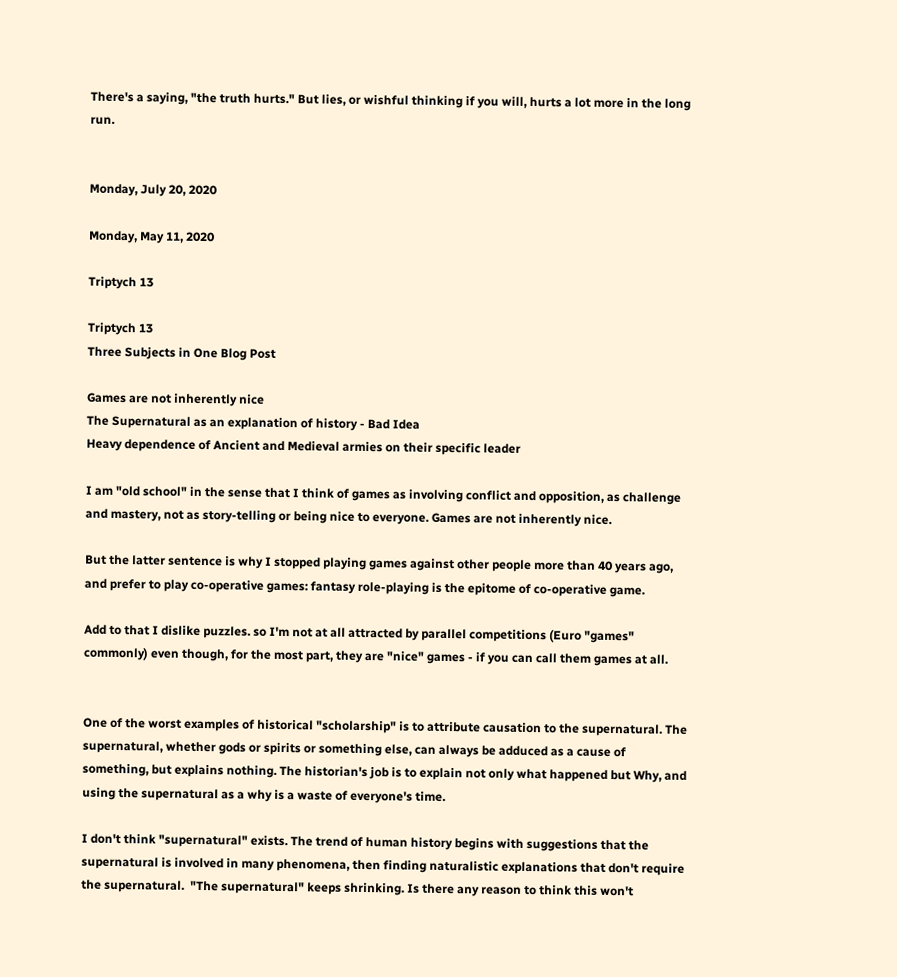There's a saying, "the truth hurts." But lies, or wishful thinking if you will, hurts a lot more in the long run.


Monday, July 20, 2020

Monday, May 11, 2020

Triptych 13

Triptych 13
Three Subjects in One Blog Post

Games are not inherently nice
The Supernatural as an explanation of history - Bad Idea
Heavy dependence of Ancient and Medieval armies on their specific leader

I am "old school" in the sense that I think of games as involving conflict and opposition, as challenge and mastery, not as story-telling or being nice to everyone. Games are not inherently nice.

But the latter sentence is why I stopped playing games against other people more than 40 years ago, and prefer to play co-operative games: fantasy role-playing is the epitome of co-operative game.

Add to that I dislike puzzles. so I'm not at all attracted by parallel competitions (Euro "games" commonly) even though, for the most part, they are "nice" games - if you can call them games at all.


One of the worst examples of historical "scholarship" is to attribute causation to the supernatural. The supernatural, whether gods or spirits or something else, can always be adduced as a cause of something, but explains nothing. The historian's job is to explain not only what happened but Why, and using the supernatural as a why is a waste of everyone's time.

I don't think "supernatural" exists. The trend of human history begins with suggestions that the supernatural is involved in many phenomena, then finding naturalistic explanations that don't require the supernatural.  "The supernatural" keeps shrinking. Is there any reason to think this won't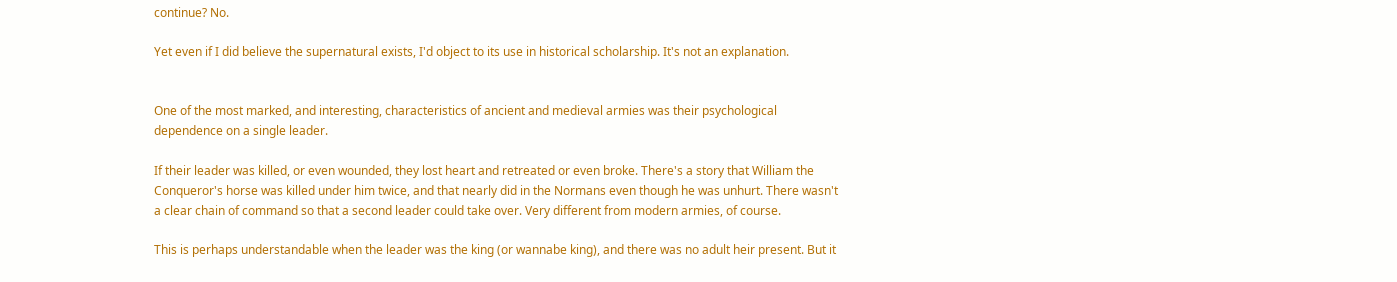continue? No.

Yet even if I did believe the supernatural exists, I'd object to its use in historical scholarship. It's not an explanation.


One of the most marked, and interesting, characteristics of ancient and medieval armies was their psychological dependence on a single leader.

If their leader was killed, or even wounded, they lost heart and retreated or even broke. There's a story that William the Conqueror's horse was killed under him twice, and that nearly did in the Normans even though he was unhurt. There wasn't a clear chain of command so that a second leader could take over. Very different from modern armies, of course.

This is perhaps understandable when the leader was the king (or wannabe king), and there was no adult heir present. But it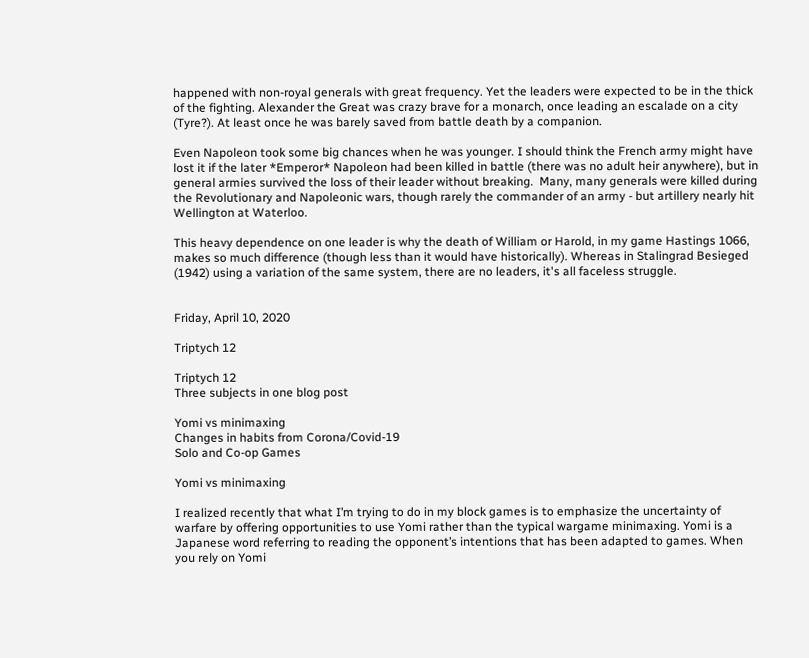happened with non-royal generals with great frequency. Yet the leaders were expected to be in the thick of the fighting. Alexander the Great was crazy brave for a monarch, once leading an escalade on a city (Tyre?). At least once he was barely saved from battle death by a companion.

Even Napoleon took some big chances when he was younger. I should think the French army might have lost it if the later *Emperor* Napoleon had been killed in battle (there was no adult heir anywhere), but in general armies survived the loss of their leader without breaking.  Many, many generals were killed during the Revolutionary and Napoleonic wars, though rarely the commander of an army - but artillery nearly hit Wellington at Waterloo.

This heavy dependence on one leader is why the death of William or Harold, in my game Hastings 1066, makes so much difference (though less than it would have historically). Whereas in Stalingrad Besieged (1942) using a variation of the same system, there are no leaders, it's all faceless struggle.


Friday, April 10, 2020

Triptych 12

Triptych 12
Three subjects in one blog post

Yomi vs minimaxing
Changes in habits from Corona/Covid-19
Solo and Co-op Games

Yomi vs minimaxing

I realized recently that what I’m trying to do in my block games is to emphasize the uncertainty of warfare by offering opportunities to use Yomi rather than the typical wargame minimaxing. Yomi is a Japanese word referring to reading the opponent’s intentions that has been adapted to games. When you rely on Yomi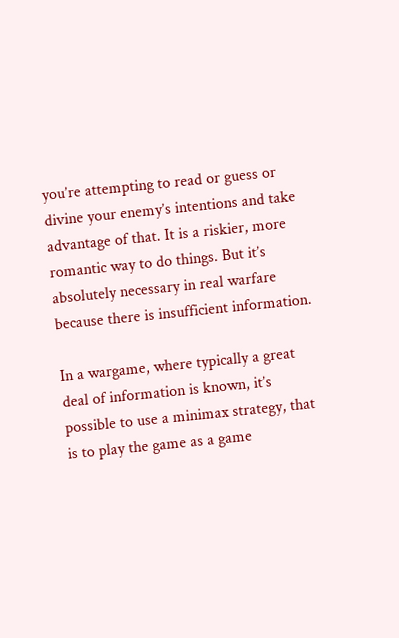you’re attempting to read or guess or divine your enemy’s intentions and take advantage of that. It is a riskier, more romantic way to do things. But it’s absolutely necessary in real warfare because there is insufficient information.

In a wargame, where typically a great deal of information is known, it’s possible to use a minimax strategy, that is to play the game as a game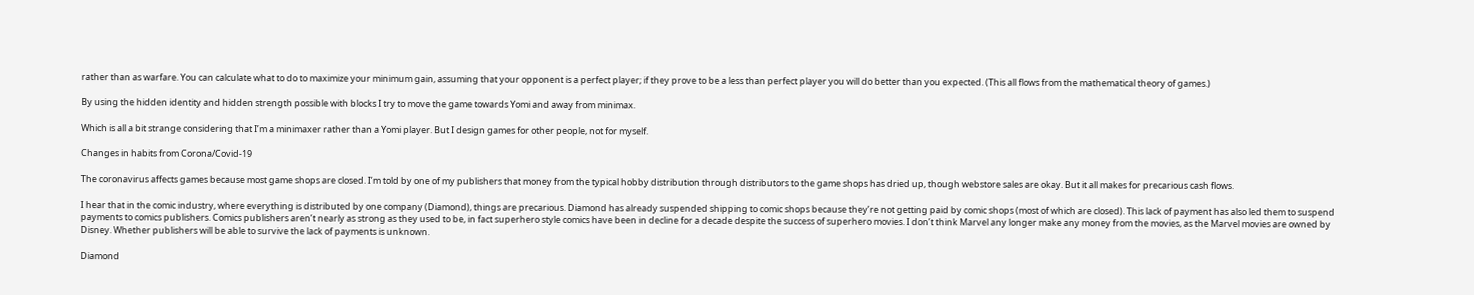rather than as warfare. You can calculate what to do to maximize your minimum gain, assuming that your opponent is a perfect player; if they prove to be a less than perfect player you will do better than you expected. (This all flows from the mathematical theory of games.)

By using the hidden identity and hidden strength possible with blocks I try to move the game towards Yomi and away from minimax.

Which is all a bit strange considering that I’m a minimaxer rather than a Yomi player. But I design games for other people, not for myself.

Changes in habits from Corona/Covid-19

The coronavirus affects games because most game shops are closed. I’m told by one of my publishers that money from the typical hobby distribution through distributors to the game shops has dried up, though webstore sales are okay. But it all makes for precarious cash flows.

I hear that in the comic industry, where everything is distributed by one company (Diamond), things are precarious. Diamond has already suspended shipping to comic shops because they’re not getting paid by comic shops (most of which are closed). This lack of payment has also led them to suspend payments to comics publishers. Comics publishers aren’t nearly as strong as they used to be, in fact superhero style comics have been in decline for a decade despite the success of superhero movies. I don’t think Marvel any longer make any money from the movies, as the Marvel movies are owned by Disney. Whether publishers will be able to survive the lack of payments is unknown.

Diamond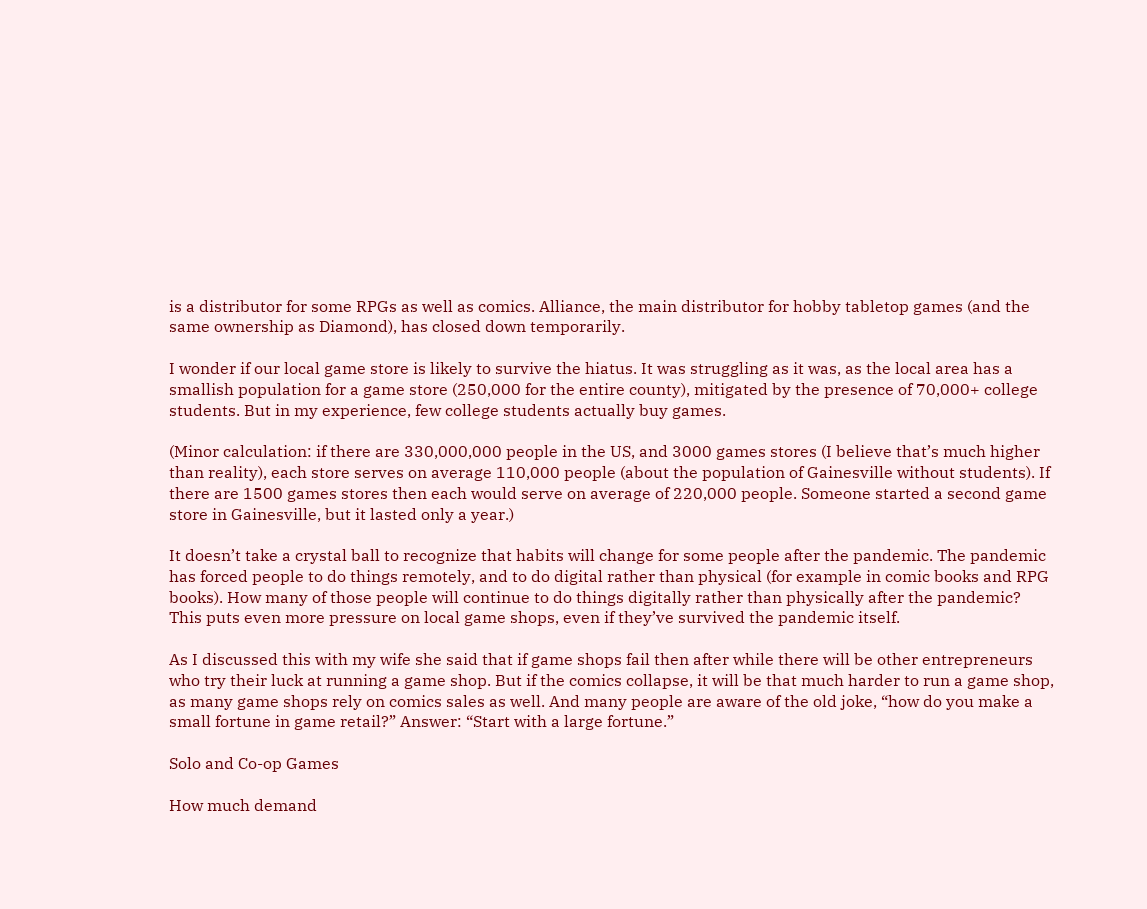is a distributor for some RPGs as well as comics. Alliance, the main distributor for hobby tabletop games (and the same ownership as Diamond), has closed down temporarily.

I wonder if our local game store is likely to survive the hiatus. It was struggling as it was, as the local area has a smallish population for a game store (250,000 for the entire county), mitigated by the presence of 70,000+ college students. But in my experience, few college students actually buy games.

(Minor calculation: if there are 330,000,000 people in the US, and 3000 games stores (I believe that’s much higher than reality), each store serves on average 110,000 people (about the population of Gainesville without students). If there are 1500 games stores then each would serve on average of 220,000 people. Someone started a second game store in Gainesville, but it lasted only a year.)

It doesn’t take a crystal ball to recognize that habits will change for some people after the pandemic. The pandemic has forced people to do things remotely, and to do digital rather than physical (for example in comic books and RPG books). How many of those people will continue to do things digitally rather than physically after the pandemic? This puts even more pressure on local game shops, even if they’ve survived the pandemic itself.

As I discussed this with my wife she said that if game shops fail then after while there will be other entrepreneurs who try their luck at running a game shop. But if the comics collapse, it will be that much harder to run a game shop, as many game shops rely on comics sales as well. And many people are aware of the old joke, “how do you make a small fortune in game retail?” Answer: “Start with a large fortune.”

Solo and Co-op Games

How much demand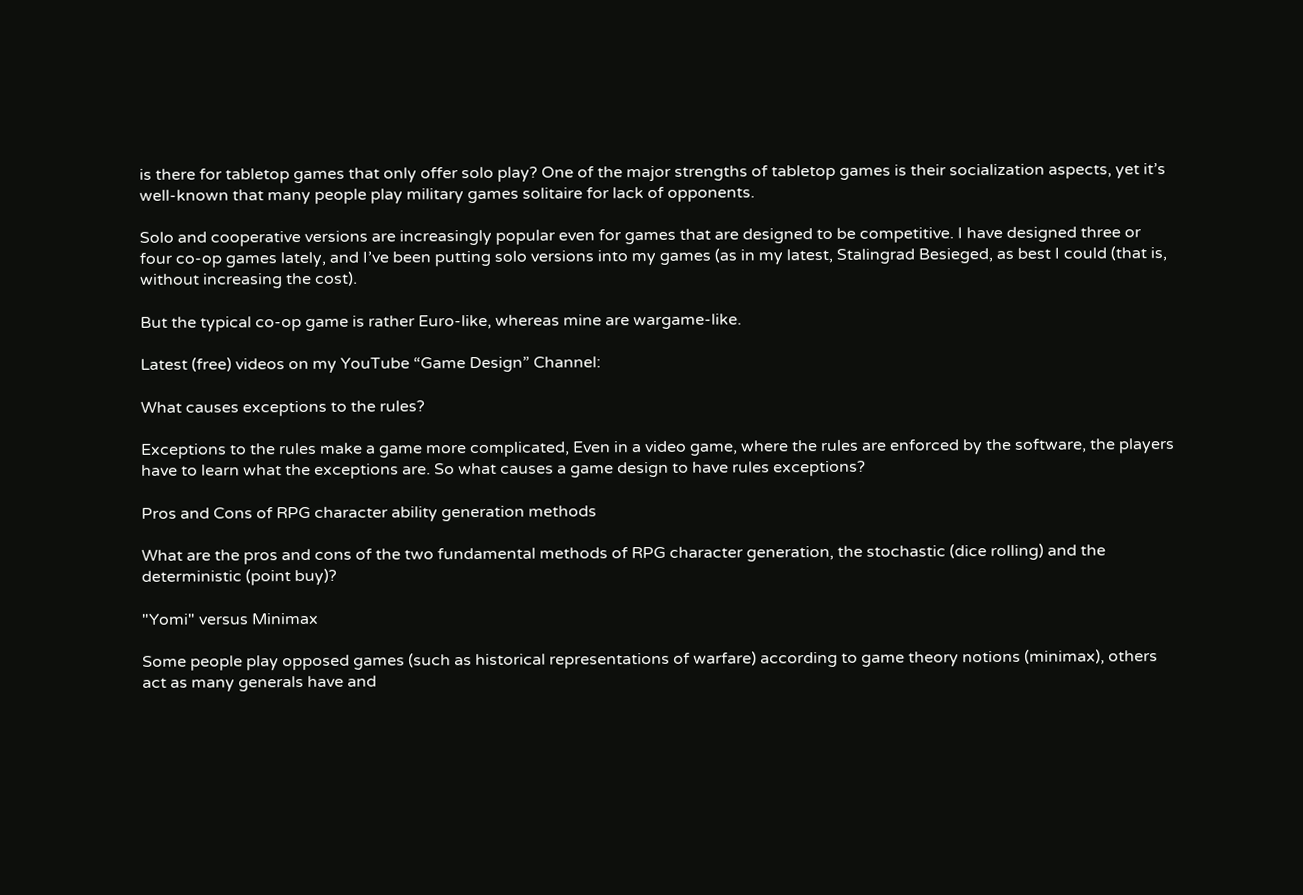is there for tabletop games that only offer solo play? One of the major strengths of tabletop games is their socialization aspects, yet it’s well-known that many people play military games solitaire for lack of opponents.

Solo and cooperative versions are increasingly popular even for games that are designed to be competitive. I have designed three or four co-op games lately, and I’ve been putting solo versions into my games (as in my latest, Stalingrad Besieged, as best I could (that is, without increasing the cost).

But the typical co-op game is rather Euro-like, whereas mine are wargame-like.

Latest (free) videos on my YouTube “Game Design” Channel:

What causes exceptions to the rules?

Exceptions to the rules make a game more complicated, Even in a video game, where the rules are enforced by the software, the players have to learn what the exceptions are. So what causes a game design to have rules exceptions?

Pros and Cons of RPG character ability generation methods

What are the pros and cons of the two fundamental methods of RPG character generation, the stochastic (dice rolling) and the deterministic (point buy)?

"Yomi" versus Minimax

Some people play opposed games (such as historical representations of warfare) according to game theory notions (minimax), others act as many generals have and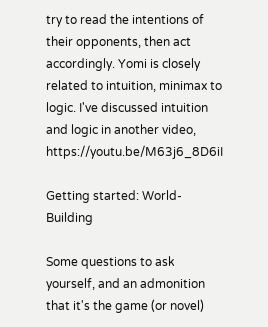try to read the intentions of their opponents, then act accordingly. Yomi is closely related to intuition, minimax to logic. I've discussed intuition and logic in another video, https://youtu.be/M63j6_8D6iI

Getting started: World-Building

Some questions to ask yourself, and an admonition that it's the game (or novel)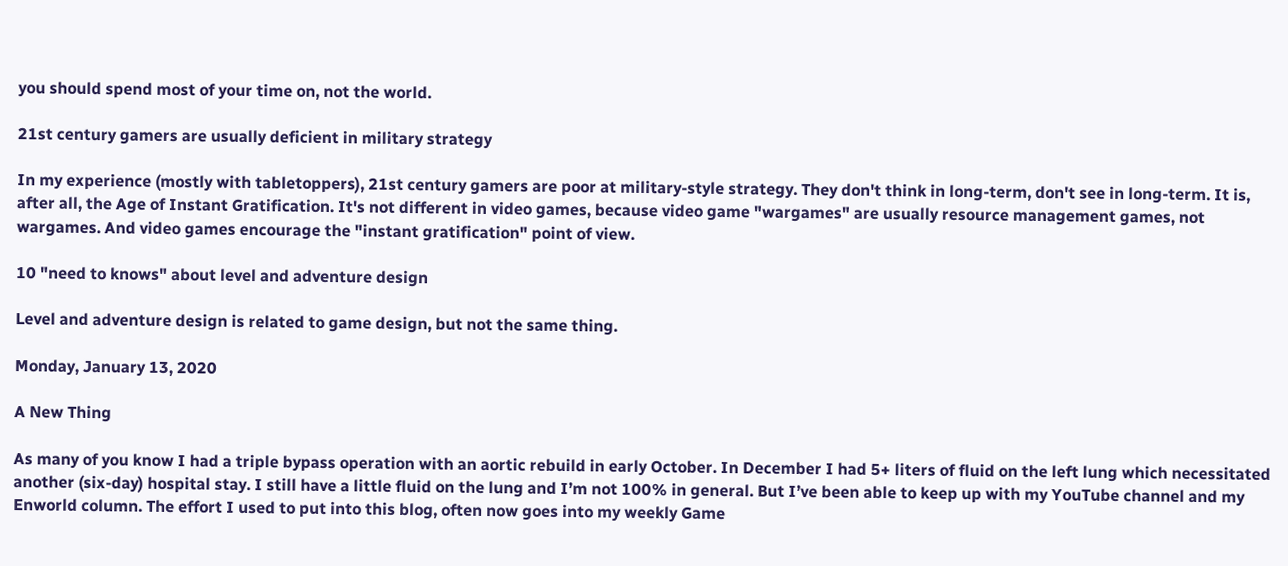you should spend most of your time on, not the world.

21st century gamers are usually deficient in military strategy

In my experience (mostly with tabletoppers), 21st century gamers are poor at military-style strategy. They don't think in long-term, don't see in long-term. It is, after all, the Age of Instant Gratification. It's not different in video games, because video game "wargames" are usually resource management games, not wargames. And video games encourage the "instant gratification" point of view.

10 "need to knows" about level and adventure design

Level and adventure design is related to game design, but not the same thing.

Monday, January 13, 2020

A New Thing

As many of you know I had a triple bypass operation with an aortic rebuild in early October. In December I had 5+ liters of fluid on the left lung which necessitated another (six-day) hospital stay. I still have a little fluid on the lung and I’m not 100% in general. But I’ve been able to keep up with my YouTube channel and my Enworld column. The effort I used to put into this blog, often now goes into my weekly Game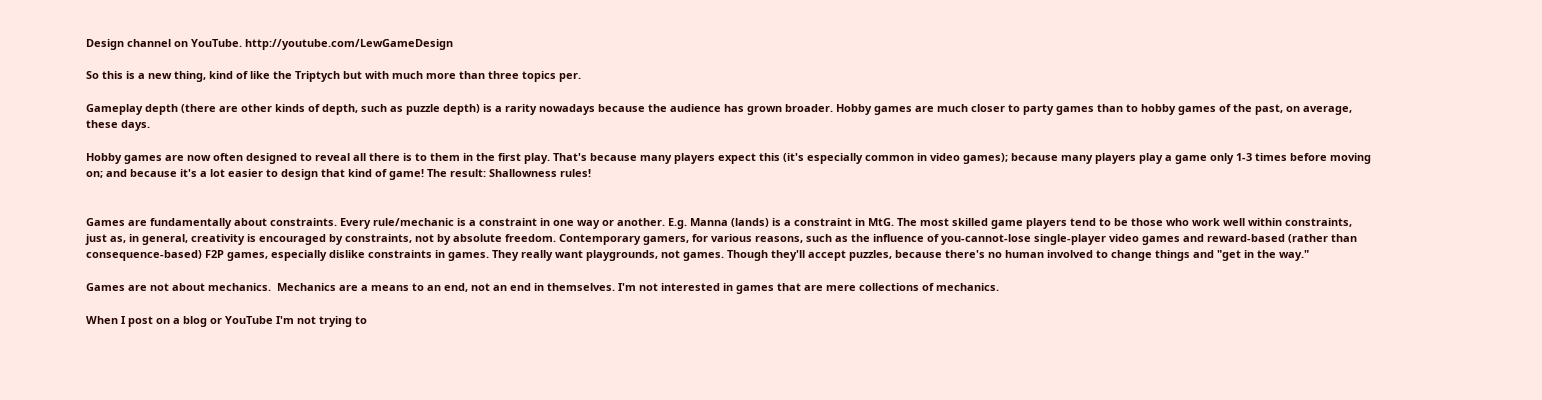Design channel on YouTube. http://youtube.com/LewGameDesign

So this is a new thing, kind of like the Triptych but with much more than three topics per.

Gameplay depth (there are other kinds of depth, such as puzzle depth) is a rarity nowadays because the audience has grown broader. Hobby games are much closer to party games than to hobby games of the past, on average, these days.

Hobby games are now often designed to reveal all there is to them in the first play. That's because many players expect this (it's especially common in video games); because many players play a game only 1-3 times before moving on; and because it's a lot easier to design that kind of game! The result: Shallowness rules!


Games are fundamentally about constraints. Every rule/mechanic is a constraint in one way or another. E.g. Manna (lands) is a constraint in MtG. The most skilled game players tend to be those who work well within constraints, just as, in general, creativity is encouraged by constraints, not by absolute freedom. Contemporary gamers, for various reasons, such as the influence of you-cannot-lose single-player video games and reward-based (rather than consequence-based) F2P games, especially dislike constraints in games. They really want playgrounds, not games. Though they'll accept puzzles, because there's no human involved to change things and "get in the way."

Games are not about mechanics.  Mechanics are a means to an end, not an end in themselves. I'm not interested in games that are mere collections of mechanics.

When I post on a blog or YouTube I'm not trying to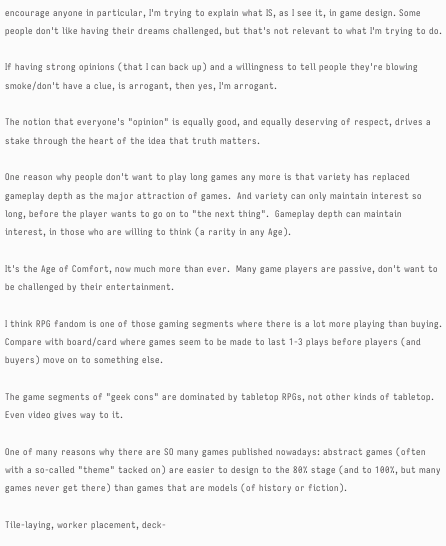encourage anyone in particular, I'm trying to explain what IS, as I see it, in game design. Some people don't like having their dreams challenged, but that's not relevant to what I'm trying to do.

If having strong opinions (that I can back up) and a willingness to tell people they're blowing smoke/don't have a clue, is arrogant, then yes, I'm arrogant.

The notion that everyone's "opinion" is equally good, and equally deserving of respect, drives a stake through the heart of the idea that truth matters.

One reason why people don't want to play long games any more is that variety has replaced gameplay depth as the major attraction of games.  And variety can only maintain interest so long, before the player wants to go on to "the next thing".  Gameplay depth can maintain interest, in those who are willing to think (a rarity in any Age).

It's the Age of Comfort, now much more than ever.  Many game players are passive, don't want to be challenged by their entertainment.

I think RPG fandom is one of those gaming segments where there is a lot more playing than buying. Compare with board/card where games seem to be made to last 1-3 plays before players (and buyers) move on to something else.

The game segments of "geek cons" are dominated by tabletop RPGs, not other kinds of tabletop. Even video gives way to it.

One of many reasons why there are SO many games published nowadays: abstract games (often with a so-called "theme" tacked on) are easier to design to the 80% stage (and to 100%, but many games never get there) than games that are models (of history or fiction).

Tile-laying, worker placement, deck-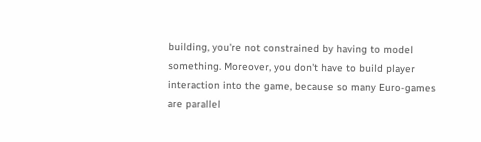building, you're not constrained by having to model something. Moreover, you don't have to build player interaction into the game, because so many Euro-games are parallel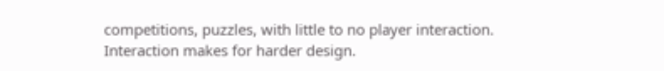competitions, puzzles, with little to no player interaction. Interaction makes for harder design.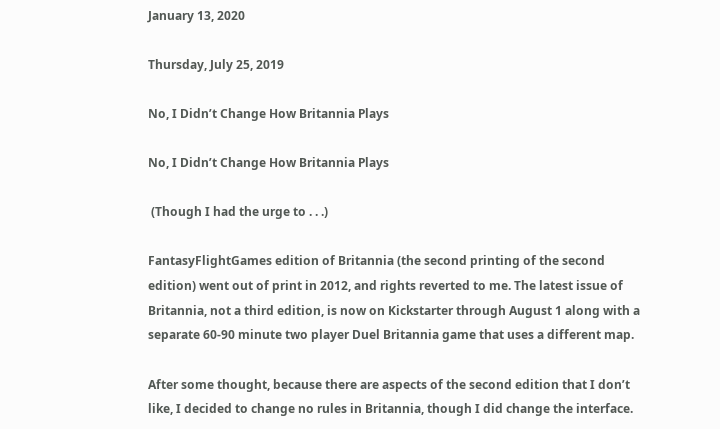January 13, 2020

Thursday, July 25, 2019

No, I Didn’t Change How Britannia Plays

No, I Didn’t Change How Britannia Plays

 (Though I had the urge to . . .)

FantasyFlightGames edition of Britannia (the second printing of the second edition) went out of print in 2012, and rights reverted to me. The latest issue of Britannia, not a third edition, is now on Kickstarter through August 1 along with a separate 60-90 minute two player Duel Britannia game that uses a different map.

After some thought, because there are aspects of the second edition that I don’t like, I decided to change no rules in Britannia, though I did change the interface.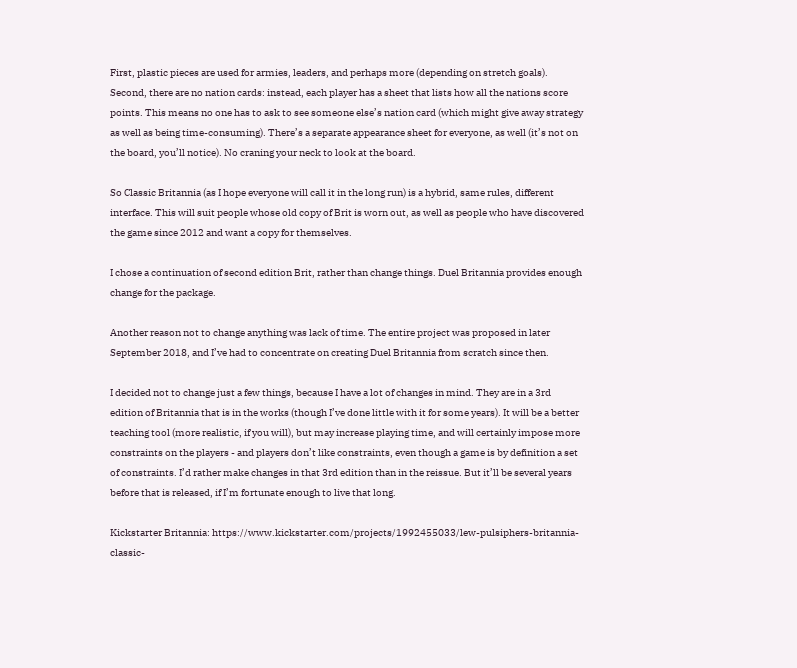First, plastic pieces are used for armies, leaders, and perhaps more (depending on stretch goals). Second, there are no nation cards: instead, each player has a sheet that lists how all the nations score points. This means no one has to ask to see someone else’s nation card (which might give away strategy as well as being time-consuming). There’s a separate appearance sheet for everyone, as well (it’s not on the board, you’ll notice). No craning your neck to look at the board.

So Classic Britannia (as I hope everyone will call it in the long run) is a hybrid, same rules, different interface. This will suit people whose old copy of Brit is worn out, as well as people who have discovered the game since 2012 and want a copy for themselves.

I chose a continuation of second edition Brit, rather than change things. Duel Britannia provides enough change for the package.

Another reason not to change anything was lack of time. The entire project was proposed in later September 2018, and I’ve had to concentrate on creating Duel Britannia from scratch since then.

I decided not to change just a few things, because I have a lot of changes in mind. They are in a 3rd edition of Britannia that is in the works (though I’ve done little with it for some years). It will be a better teaching tool (more realistic, if you will), but may increase playing time, and will certainly impose more constraints on the players - and players don’t like constraints, even though a game is by definition a set of constraints. I’d rather make changes in that 3rd edition than in the reissue. But it’ll be several years before that is released, if I’m fortunate enough to live that long.

Kickstarter Britannia: https://www.kickstarter.com/projects/1992455033/lew-pulsiphers-britannia-classic-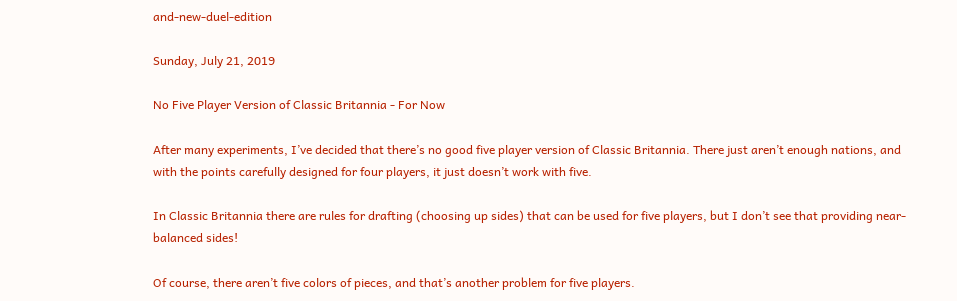and-new-duel-edition

Sunday, July 21, 2019

No Five Player Version of Classic Britannia - For Now

After many experiments, I’ve decided that there’s no good five player version of Classic Britannia. There just aren’t enough nations, and with the points carefully designed for four players, it just doesn’t work with five.

In Classic Britannia there are rules for drafting (choosing up sides) that can be used for five players, but I don’t see that providing near-balanced sides!

Of course, there aren’t five colors of pieces, and that’s another problem for five players.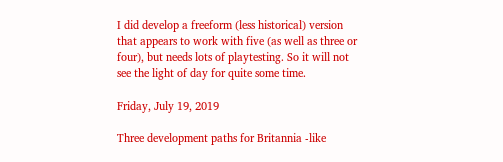I did develop a freeform (less historical) version that appears to work with five (as well as three or four), but needs lots of playtesting. So it will not see the light of day for quite some time.

Friday, July 19, 2019

Three development paths for Britannia -like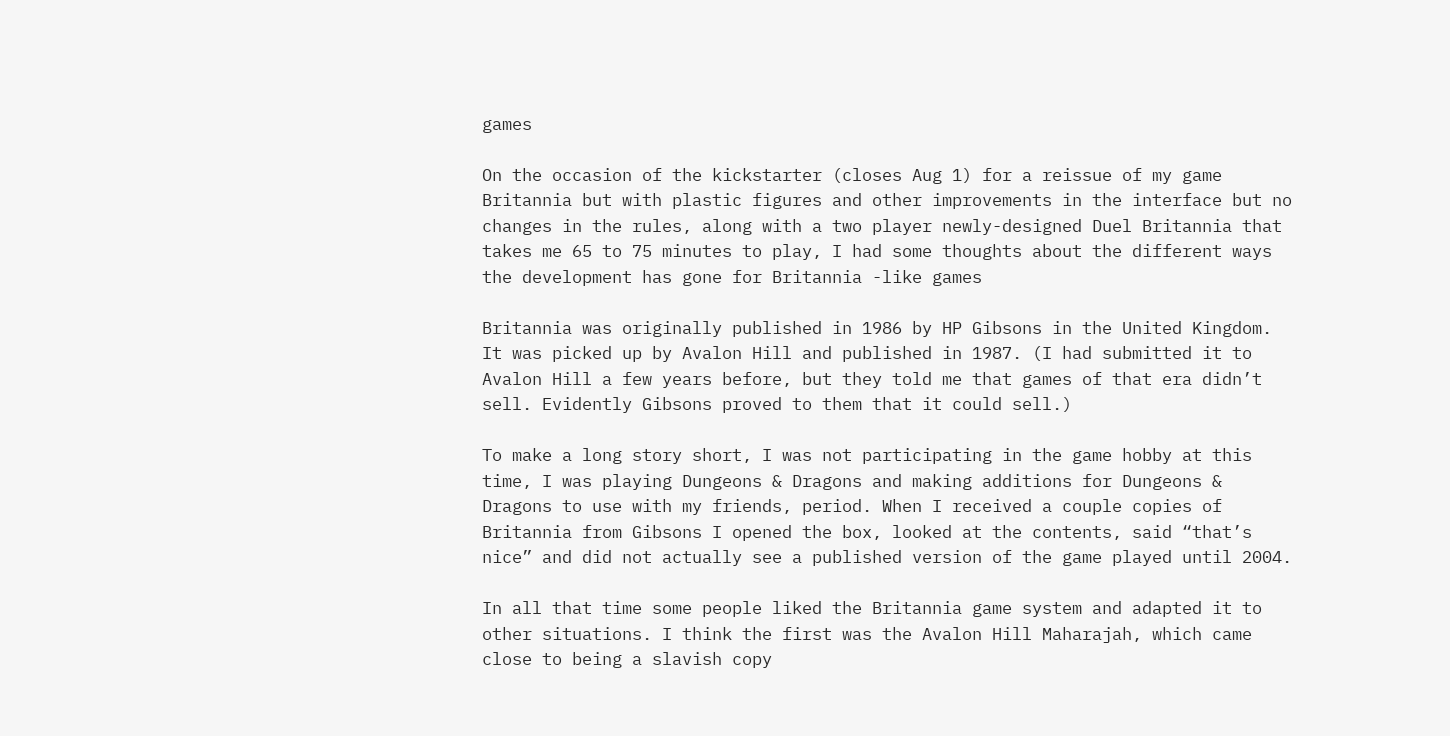games

On the occasion of the kickstarter (closes Aug 1) for a reissue of my game Britannia but with plastic figures and other improvements in the interface but no changes in the rules, along with a two player newly-designed Duel Britannia that takes me 65 to 75 minutes to play, I had some thoughts about the different ways the development has gone for Britannia -like games

Britannia was originally published in 1986 by HP Gibsons in the United Kingdom. It was picked up by Avalon Hill and published in 1987. (I had submitted it to Avalon Hill a few years before, but they told me that games of that era didn’t sell. Evidently Gibsons proved to them that it could sell.)

To make a long story short, I was not participating in the game hobby at this time, I was playing Dungeons & Dragons and making additions for Dungeons & Dragons to use with my friends, period. When I received a couple copies of Britannia from Gibsons I opened the box, looked at the contents, said “that’s nice” and did not actually see a published version of the game played until 2004.

In all that time some people liked the Britannia game system and adapted it to other situations. I think the first was the Avalon Hill Maharajah, which came close to being a slavish copy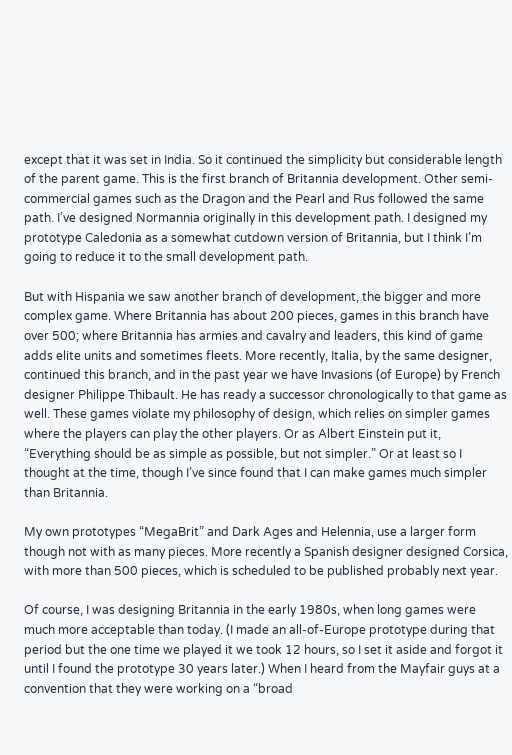except that it was set in India. So it continued the simplicity but considerable length of the parent game. This is the first branch of Britannia development. Other semi-commercial games such as the Dragon and the Pearl and Rus followed the same path. I’ve designed Normannia originally in this development path. I designed my prototype Caledonia as a somewhat cutdown version of Britannia, but I think I’m going to reduce it to the small development path.

But with Hispania we saw another branch of development, the bigger and more complex game. Where Britannia has about 200 pieces, games in this branch have over 500; where Britannia has armies and cavalry and leaders, this kind of game adds elite units and sometimes fleets. More recently, Italia, by the same designer, continued this branch, and in the past year we have Invasions (of Europe) by French designer Philippe Thibault. He has ready a successor chronologically to that game as well. These games violate my philosophy of design, which relies on simpler games where the players can play the other players. Or as Albert Einstein put it, “Everything should be as simple as possible, but not simpler.” Or at least so I thought at the time, though I’ve since found that I can make games much simpler than Britannia.

My own prototypes “MegaBrit” and Dark Ages and Helennia, use a larger form though not with as many pieces. More recently a Spanish designer designed Corsica, with more than 500 pieces, which is scheduled to be published probably next year.

Of course, I was designing Britannia in the early 1980s, when long games were much more acceptable than today. (I made an all-of-Europe prototype during that period but the one time we played it we took 12 hours, so I set it aside and forgot it until I found the prototype 30 years later.) When I heard from the Mayfair guys at a convention that they were working on a “broad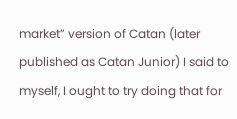market” version of Catan (later published as Catan Junior) I said to myself, I ought to try doing that for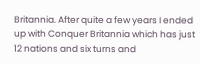Britannia. After quite a few years I ended up with Conquer Britannia which has just 12 nations and six turns and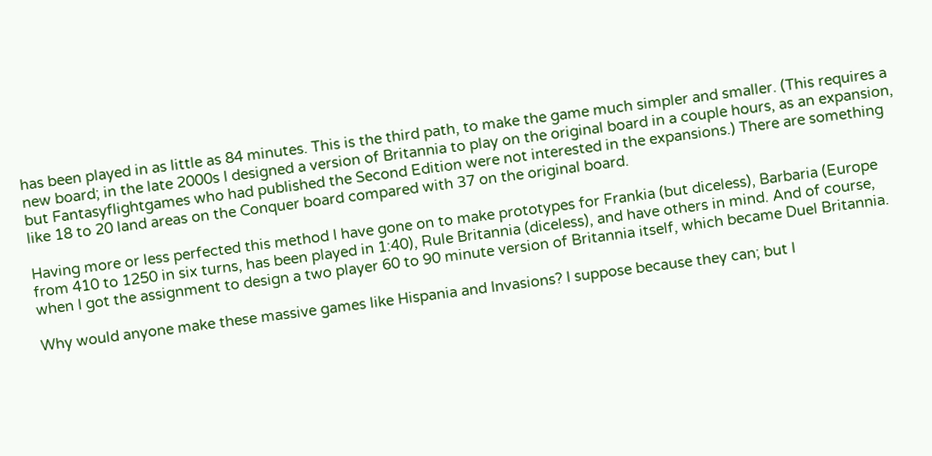has been played in as little as 84 minutes. This is the third path, to make the game much simpler and smaller. (This requires a new board; in the late 2000s I designed a version of Britannia to play on the original board in a couple hours, as an expansion, but Fantasyflightgames who had published the Second Edition were not interested in the expansions.) There are something like 18 to 20 land areas on the Conquer board compared with 37 on the original board.

Having more or less perfected this method I have gone on to make prototypes for Frankia (but diceless), Barbaria (Europe from 410 to 1250 in six turns, has been played in 1:40), Rule Britannia (diceless), and have others in mind. And of course, when I got the assignment to design a two player 60 to 90 minute version of Britannia itself, which became Duel Britannia.

Why would anyone make these massive games like Hispania and Invasions? I suppose because they can; but I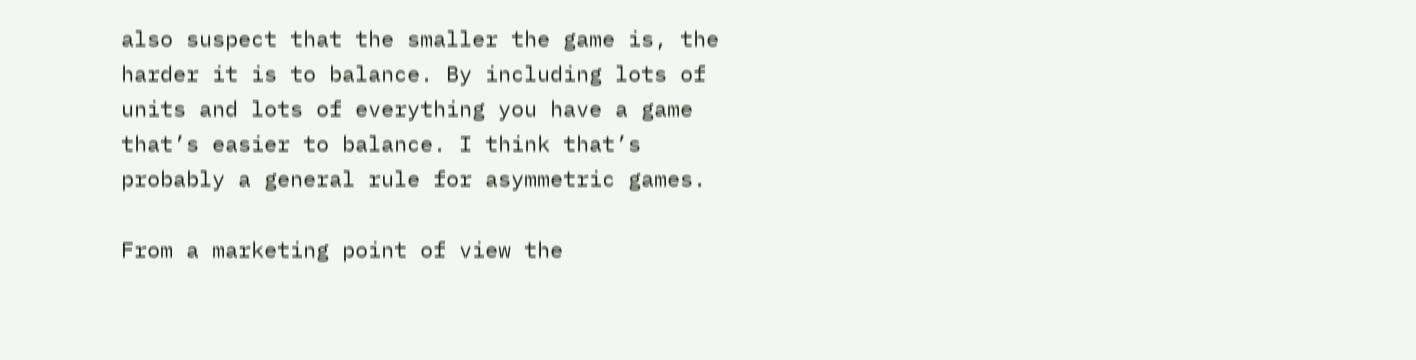also suspect that the smaller the game is, the harder it is to balance. By including lots of units and lots of everything you have a game that’s easier to balance. I think that’s probably a general rule for asymmetric games.

From a marketing point of view the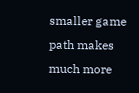smaller game path makes much more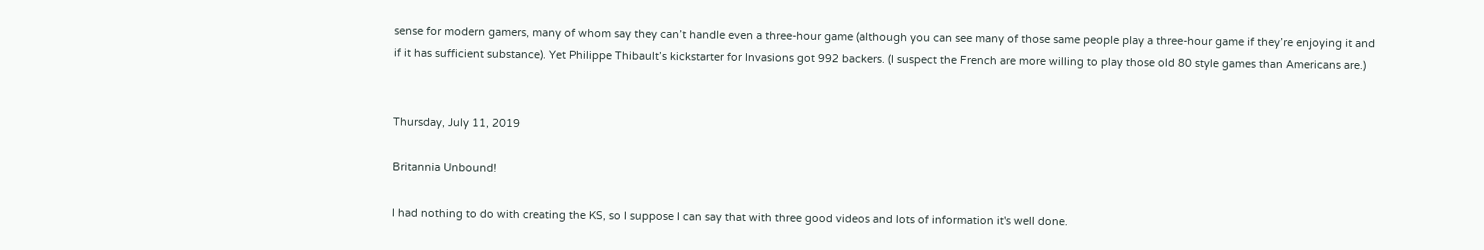sense for modern gamers, many of whom say they can’t handle even a three-hour game (although you can see many of those same people play a three-hour game if they’re enjoying it and if it has sufficient substance). Yet Philippe Thibault’s kickstarter for Invasions got 992 backers. (I suspect the French are more willing to play those old 80 style games than Americans are.)


Thursday, July 11, 2019

Britannia Unbound!

I had nothing to do with creating the KS, so I suppose I can say that with three good videos and lots of information it's well done.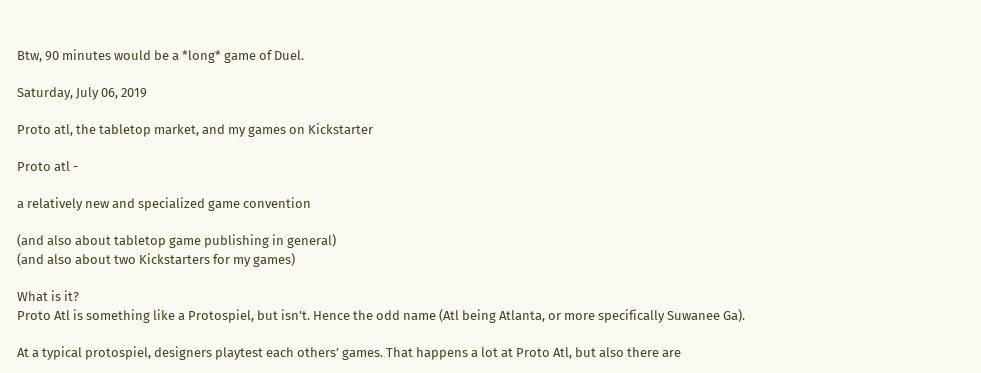Btw, 90 minutes would be a *long* game of Duel.

Saturday, July 06, 2019

Proto atl, the tabletop market, and my games on Kickstarter

Proto atl -

a relatively new and specialized game convention

(and also about tabletop game publishing in general)
(and also about two Kickstarters for my games)

What is it?
Proto Atl is something like a Protospiel, but isn’t. Hence the odd name (Atl being Atlanta, or more specifically Suwanee Ga).

At a typical protospiel, designers playtest each others’ games. That happens a lot at Proto Atl, but also there are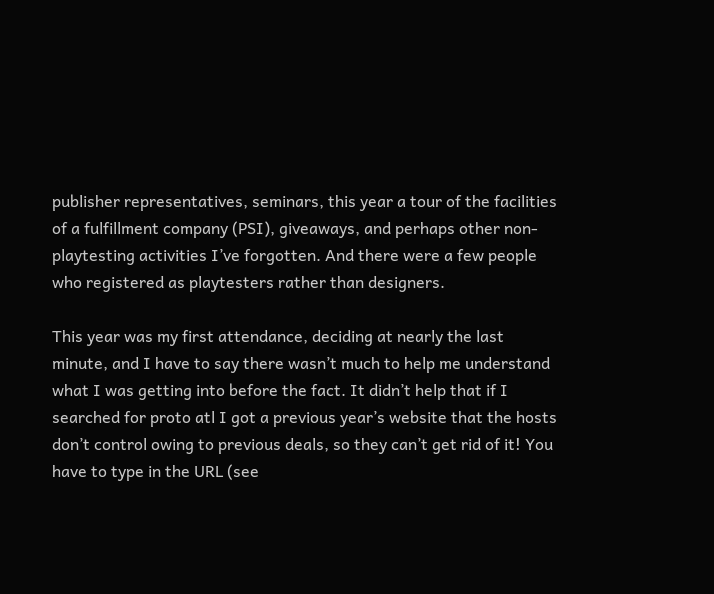publisher representatives, seminars, this year a tour of the facilities of a fulfillment company (PSI), giveaways, and perhaps other non-playtesting activities I’ve forgotten. And there were a few people who registered as playtesters rather than designers.

This year was my first attendance, deciding at nearly the last minute, and I have to say there wasn’t much to help me understand what I was getting into before the fact. It didn’t help that if I searched for proto atl I got a previous year’s website that the hosts don’t control owing to previous deals, so they can’t get rid of it! You have to type in the URL (see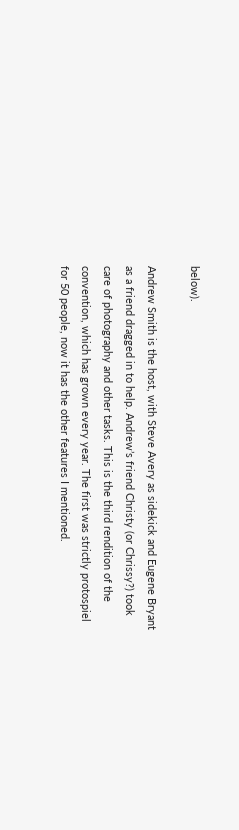below).

Andrew Smith is the host, with Steve Avery as sidekick and Eugene Bryant as a friend dragged in to help. Andrew’s friend Christy (or Chrissy?) took care of photography and other tasks. This is the third rendition of the convention, which has grown every year. The first was strictly protospiel for 50 people, now it has the other features I mentioned.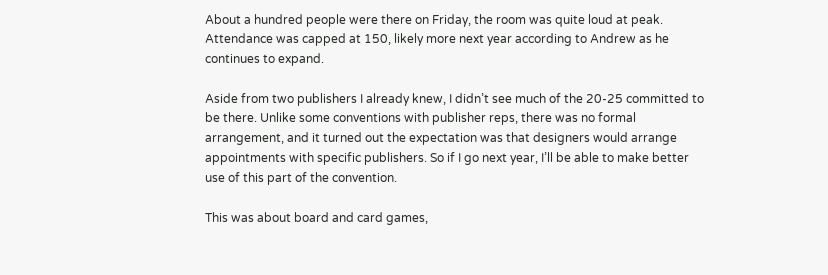About a hundred people were there on Friday, the room was quite loud at peak. Attendance was capped at 150, likely more next year according to Andrew as he continues to expand.

Aside from two publishers I already knew, I didn’t see much of the 20-25 committed to be there. Unlike some conventions with publisher reps, there was no formal arrangement, and it turned out the expectation was that designers would arrange appointments with specific publishers. So if I go next year, I’ll be able to make better use of this part of the convention.

This was about board and card games,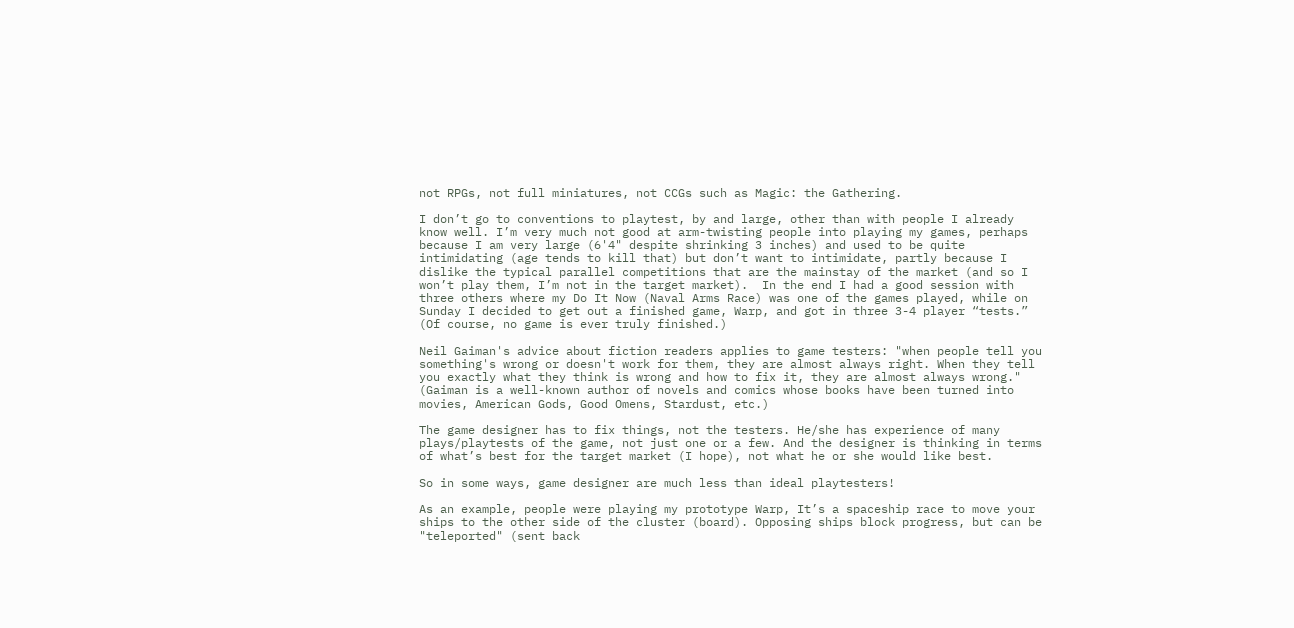not RPGs, not full miniatures, not CCGs such as Magic: the Gathering.

I don’t go to conventions to playtest, by and large, other than with people I already know well. I’m very much not good at arm-twisting people into playing my games, perhaps because I am very large (6'4" despite shrinking 3 inches) and used to be quite intimidating (age tends to kill that) but don’t want to intimidate, partly because I dislike the typical parallel competitions that are the mainstay of the market (and so I won’t play them, I’m not in the target market).  In the end I had a good session with three others where my Do It Now (Naval Arms Race) was one of the games played, while on Sunday I decided to get out a finished game, Warp, and got in three 3-4 player “tests.”  (Of course, no game is ever truly finished.)

Neil Gaiman's advice about fiction readers applies to game testers: "when people tell you something's wrong or doesn't work for them, they are almost always right. When they tell you exactly what they think is wrong and how to fix it, they are almost always wrong." (Gaiman is a well-known author of novels and comics whose books have been turned into movies, American Gods, Good Omens, Stardust, etc.)

The game designer has to fix things, not the testers. He/she has experience of many plays/playtests of the game, not just one or a few. And the designer is thinking in terms of what’s best for the target market (I hope), not what he or she would like best.

So in some ways, game designer are much less than ideal playtesters!

As an example, people were playing my prototype Warp, It’s a spaceship race to move your ships to the other side of the cluster (board). Opposing ships block progress, but can be "teleported" (sent back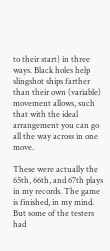to their start) in three ways. Black holes help slingshot ships farther than their own (variable) movement allows, such that with the ideal arrangement you can go all the way across in one move.

These were actually the 65th, 66th, and 67th plays in my records. The game is finished, in my mind. But some of the testers had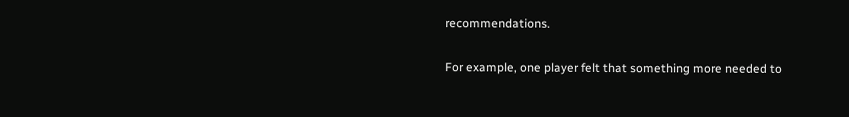recommendations.

For example, one player felt that something more needed to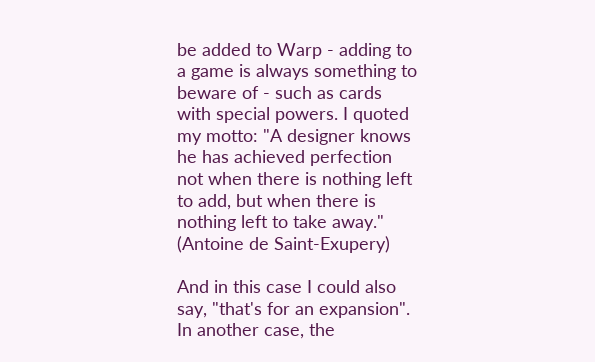be added to Warp - adding to a game is always something to beware of - such as cards with special powers. I quoted my motto: "A designer knows he has achieved perfection not when there is nothing left to add, but when there is nothing left to take away."  (Antoine de Saint-Exupery)

And in this case I could also say, "that's for an expansion".  In another case, the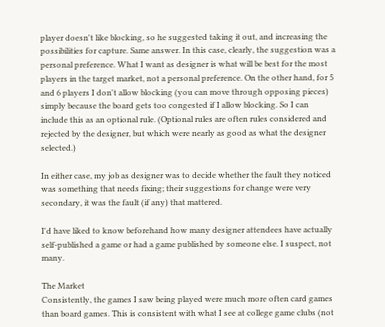player doesn't like blocking, so he suggested taking it out, and increasing the possibilities for capture. Same answer. In this case, clearly, the suggestion was a personal preference. What I want as designer is what will be best for the most players in the target market, not a personal preference. On the other hand, for 5 and 6 players I don't allow blocking (you can move through opposing pieces) simply because the board gets too congested if I allow blocking. So I can include this as an optional rule. (Optional rules are often rules considered and rejected by the designer, but which were nearly as good as what the designer selected.)

In either case, my job as designer was to decide whether the fault they noticed was something that needs fixing; their suggestions for change were very secondary, it was the fault (if any) that mattered.

I'd have liked to know beforehand how many designer attendees have actually self-published a game or had a game published by someone else. I suspect, not many.

The Market
Consistently, the games I saw being played were much more often card games than board games. This is consistent with what I see at college game clubs (not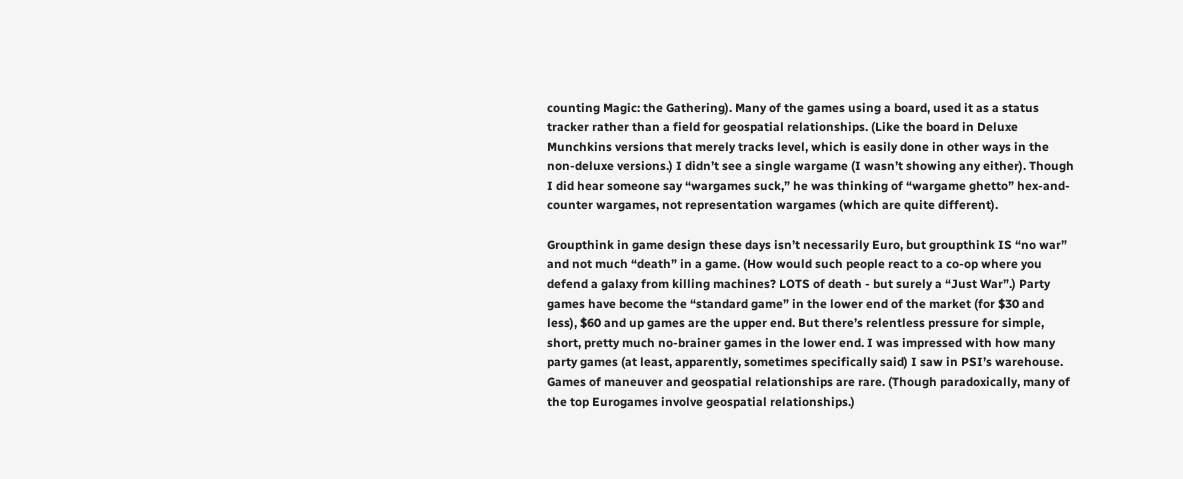counting Magic: the Gathering). Many of the games using a board, used it as a status tracker rather than a field for geospatial relationships. (Like the board in Deluxe Munchkins versions that merely tracks level, which is easily done in other ways in the non-deluxe versions.) I didn’t see a single wargame (I wasn’t showing any either). Though I did hear someone say “wargames suck,” he was thinking of “wargame ghetto” hex-and-counter wargames, not representation wargames (which are quite different).

Groupthink in game design these days isn’t necessarily Euro, but groupthink IS “no war” and not much “death” in a game. (How would such people react to a co-op where you defend a galaxy from killing machines? LOTS of death - but surely a “Just War”.) Party games have become the “standard game” in the lower end of the market (for $30 and less), $60 and up games are the upper end. But there’s relentless pressure for simple, short, pretty much no-brainer games in the lower end. I was impressed with how many party games (at least, apparently, sometimes specifically said) I saw in PSI’s warehouse. Games of maneuver and geospatial relationships are rare. (Though paradoxically, many of the top Eurogames involve geospatial relationships.)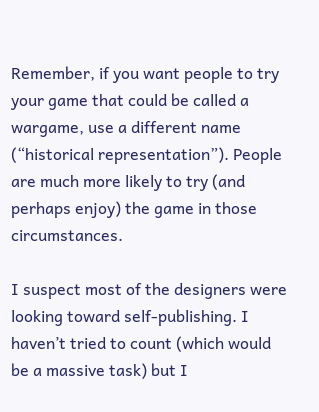Remember, if you want people to try your game that could be called a wargame, use a different name (“historical representation”). People are much more likely to try (and perhaps enjoy) the game in those circumstances.

I suspect most of the designers were looking toward self-publishing. I haven’t tried to count (which would be a massive task) but I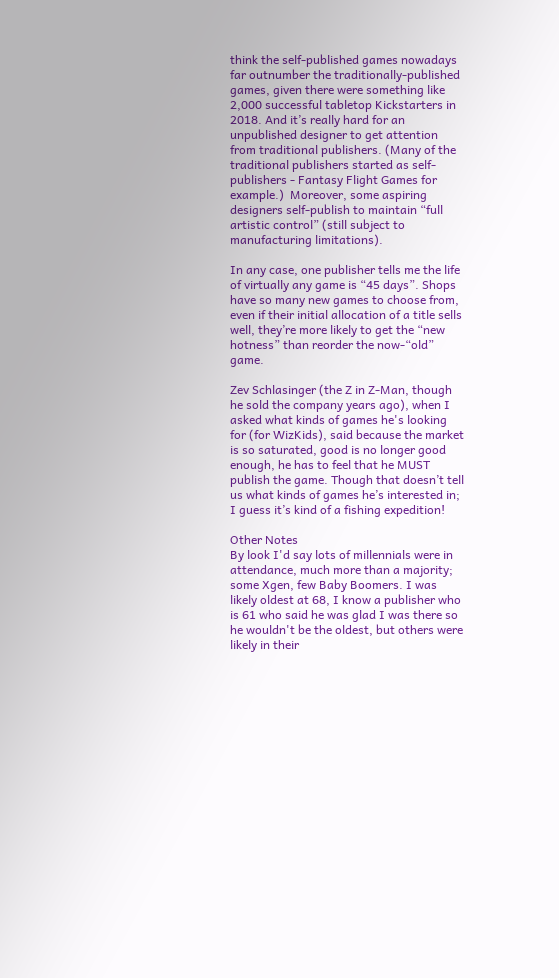think the self-published games nowadays far outnumber the traditionally-published games, given there were something like 2,000 successful tabletop Kickstarters in 2018. And it’s really hard for an unpublished designer to get attention from traditional publishers. (Many of the traditional publishers started as self-publishers - Fantasy Flight Games for example.)  Moreover, some aspiring designers self-publish to maintain “full artistic control” (still subject to manufacturing limitations).

In any case, one publisher tells me the life of virtually any game is “45 days”. Shops have so many new games to choose from, even if their initial allocation of a title sells well, they’re more likely to get the “new hotness” than reorder the now-“old” game.

Zev Schlasinger (the Z in Z-Man, though he sold the company years ago), when I asked what kinds of games he's looking for (for WizKids), said because the market is so saturated, good is no longer good enough, he has to feel that he MUST publish the game. Though that doesn’t tell us what kinds of games he’s interested in; I guess it’s kind of a fishing expedition!

Other Notes
By look I'd say lots of millennials were in attendance, much more than a majority; some Xgen, few Baby Boomers. I was likely oldest at 68, I know a publisher who is 61 who said he was glad I was there so he wouldn't be the oldest, but others were likely in their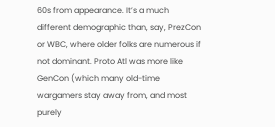60s from appearance. It’s a much different demographic than, say, PrezCon or WBC, where older folks are numerous if not dominant. Proto Atl was more like GenCon (which many old-time wargamers stay away from, and most purely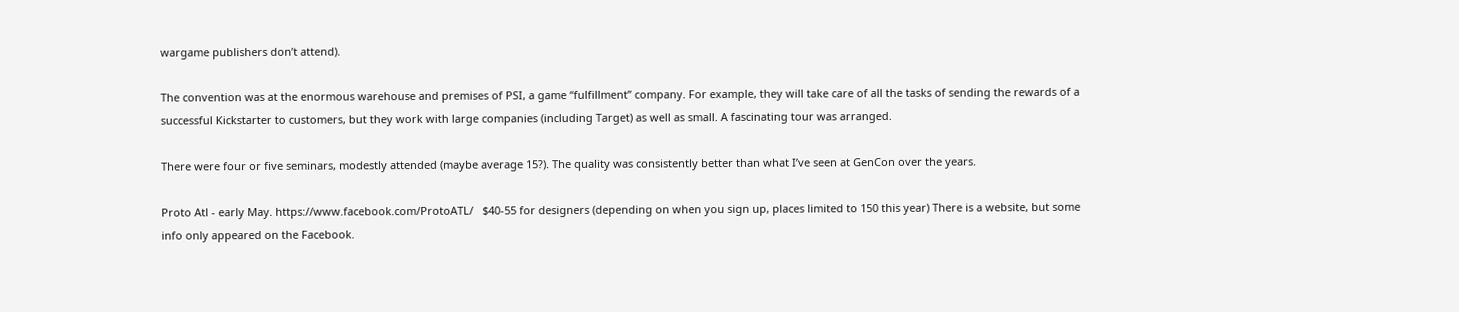wargame publishers don’t attend).

The convention was at the enormous warehouse and premises of PSI, a game “fulfillment” company. For example, they will take care of all the tasks of sending the rewards of a successful Kickstarter to customers, but they work with large companies (including Target) as well as small. A fascinating tour was arranged.

There were four or five seminars, modestly attended (maybe average 15?). The quality was consistently better than what I’ve seen at GenCon over the years.

Proto Atl - early May. https://www.facebook.com/ProtoATL/   $40-55 for designers (depending on when you sign up, places limited to 150 this year) There is a website, but some info only appeared on the Facebook.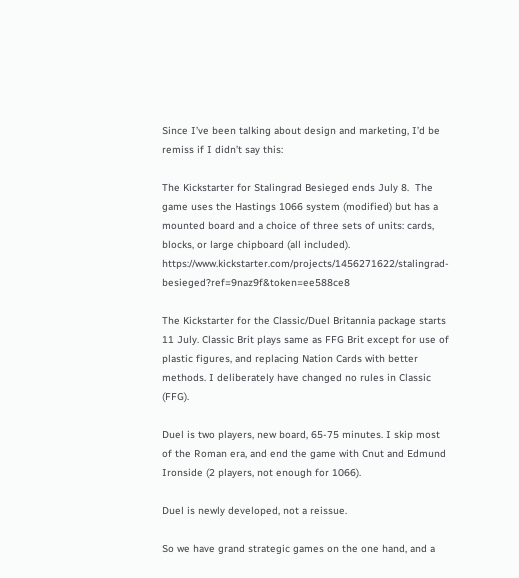Since I’ve been talking about design and marketing, I’d be remiss if I didn’t say this:

The Kickstarter for Stalingrad Besieged ends July 8.  The game uses the Hastings 1066 system (modified) but has a mounted board and a choice of three sets of units: cards, blocks, or large chipboard (all included).  https://www.kickstarter.com/projects/1456271622/stalingrad-besieged?ref=9naz9f&token=ee588ce8

The Kickstarter for the Classic/Duel Britannia package starts 11 July. Classic Brit plays same as FFG Brit except for use of plastic figures, and replacing Nation Cards with better methods. I deliberately have changed no rules in Classic (FFG).

Duel is two players, new board, 65-75 minutes. I skip most of the Roman era, and end the game with Cnut and Edmund Ironside (2 players, not enough for 1066).

Duel is newly developed, not a reissue.

So we have grand strategic games on the one hand, and a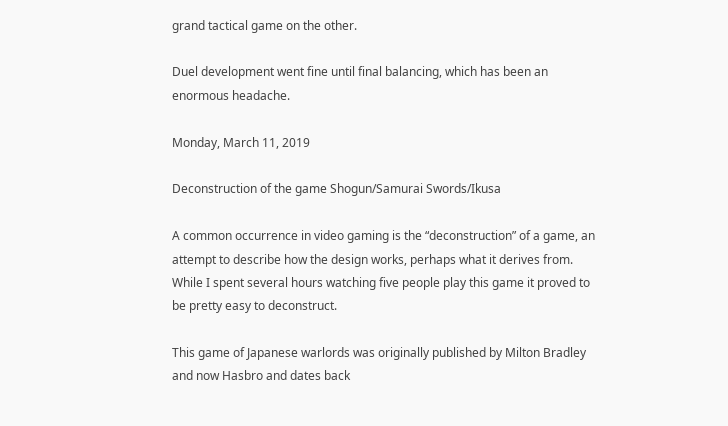grand tactical game on the other.

Duel development went fine until final balancing, which has been an enormous headache.

Monday, March 11, 2019

Deconstruction of the game Shogun/Samurai Swords/Ikusa

A common occurrence in video gaming is the “deconstruction” of a game, an attempt to describe how the design works, perhaps what it derives from. While I spent several hours watching five people play this game it proved to be pretty easy to deconstruct.

This game of Japanese warlords was originally published by Milton Bradley and now Hasbro and dates back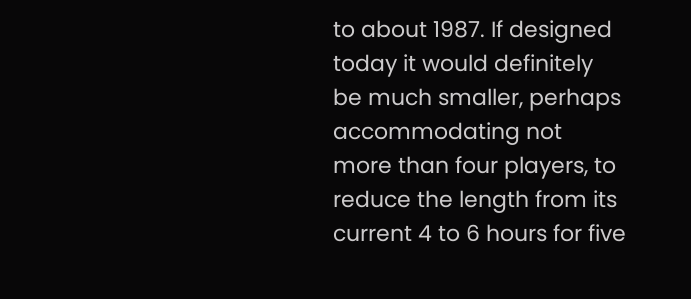to about 1987. If designed today it would definitely be much smaller, perhaps accommodating not more than four players, to reduce the length from its current 4 to 6 hours for five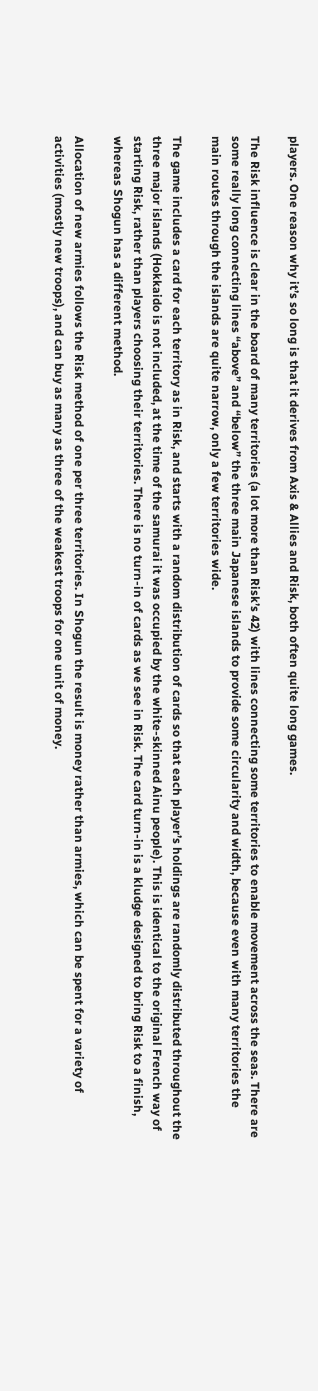players. One reason why it’s so long is that it derives from Axis & Allies and Risk, both often quite long games.

The Risk influence is clear in the board of many territories (a lot more than Risk’s 42) with lines connecting some territories to enable movement across the seas. There are some really long connecting lines “above” and “below” the three main Japanese islands to provide some circularity and width, because even with many territories the main routes through the islands are quite narrow, only a few territories wide.

The game includes a card for each territory as in Risk, and starts with a random distribution of cards so that each player’s holdings are randomly distributed throughout the three major islands (Hokkaido is not included, at the time of the samurai it was occupied by the white-skinned Ainu people). This is identical to the original French way of starting Risk, rather than players choosing their territories. There is no turn-in of cards as we see in Risk. The card turn-in is a kludge designed to bring Risk to a finish, whereas Shogun has a different method.

Allocation of new armies follows the Risk method of one per three territories. In Shogun the result is money rather than armies, which can be spent for a variety of activities (mostly new troops), and can buy as many as three of the weakest troops for one unit of money.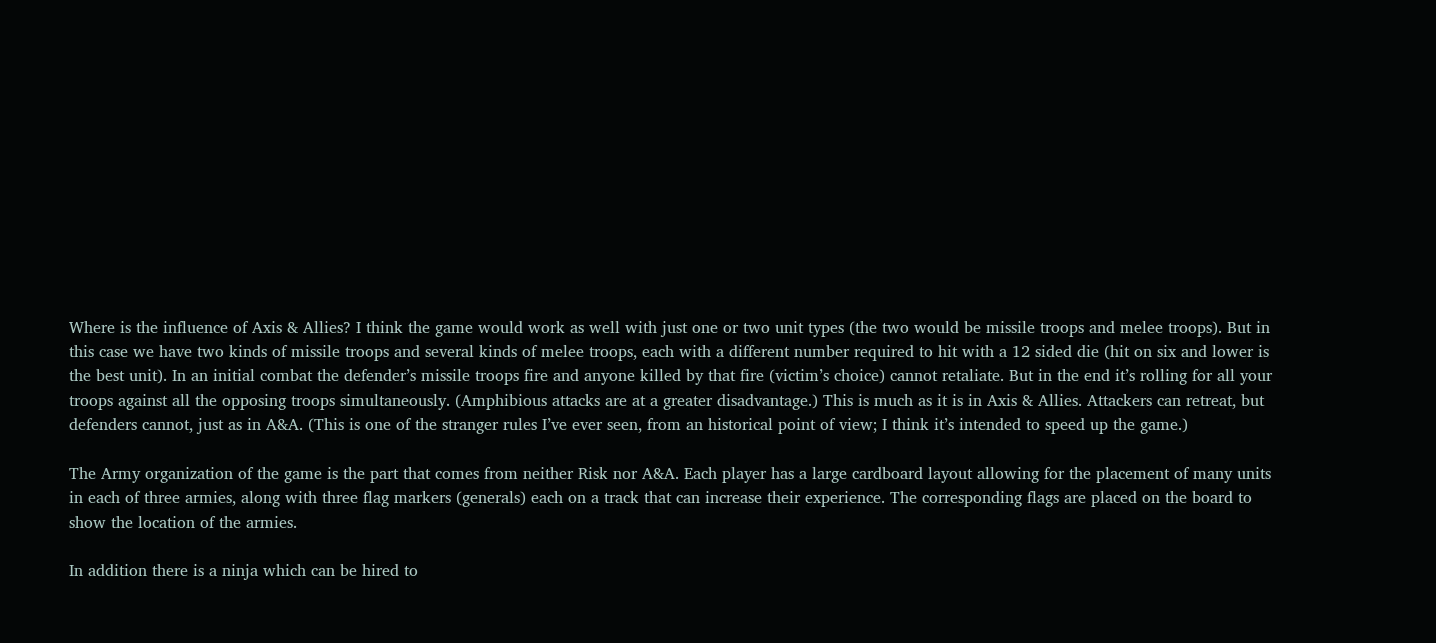Where is the influence of Axis & Allies? I think the game would work as well with just one or two unit types (the two would be missile troops and melee troops). But in this case we have two kinds of missile troops and several kinds of melee troops, each with a different number required to hit with a 12 sided die (hit on six and lower is the best unit). In an initial combat the defender’s missile troops fire and anyone killed by that fire (victim’s choice) cannot retaliate. But in the end it’s rolling for all your troops against all the opposing troops simultaneously. (Amphibious attacks are at a greater disadvantage.) This is much as it is in Axis & Allies. Attackers can retreat, but defenders cannot, just as in A&A. (This is one of the stranger rules I’ve ever seen, from an historical point of view; I think it’s intended to speed up the game.)

The Army organization of the game is the part that comes from neither Risk nor A&A. Each player has a large cardboard layout allowing for the placement of many units in each of three armies, along with three flag markers (generals) each on a track that can increase their experience. The corresponding flags are placed on the board to show the location of the armies.

In addition there is a ninja which can be hired to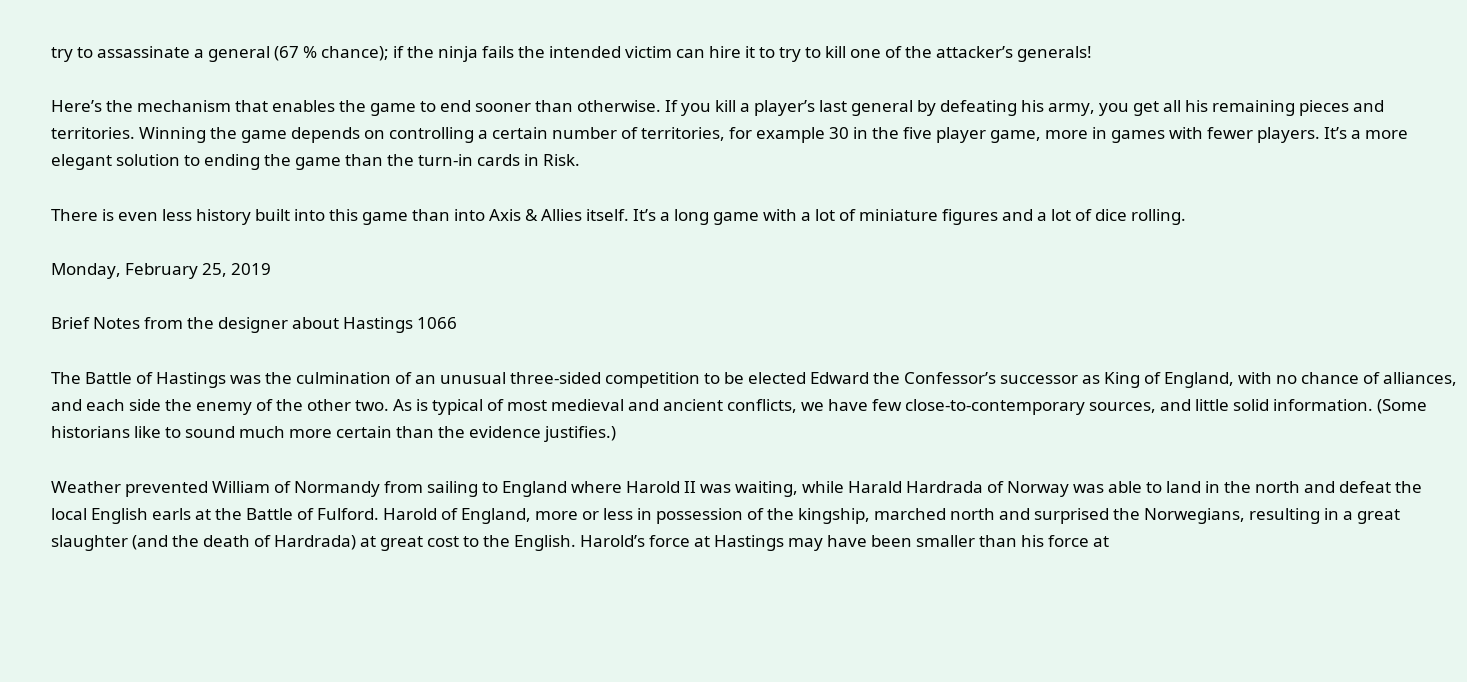try to assassinate a general (67 % chance); if the ninja fails the intended victim can hire it to try to kill one of the attacker’s generals!

Here’s the mechanism that enables the game to end sooner than otherwise. If you kill a player’s last general by defeating his army, you get all his remaining pieces and territories. Winning the game depends on controlling a certain number of territories, for example 30 in the five player game, more in games with fewer players. It’s a more elegant solution to ending the game than the turn-in cards in Risk.

There is even less history built into this game than into Axis & Allies itself. It’s a long game with a lot of miniature figures and a lot of dice rolling.

Monday, February 25, 2019

Brief Notes from the designer about Hastings 1066

The Battle of Hastings was the culmination of an unusual three-sided competition to be elected Edward the Confessor’s successor as King of England, with no chance of alliances, and each side the enemy of the other two. As is typical of most medieval and ancient conflicts, we have few close-to-contemporary sources, and little solid information. (Some historians like to sound much more certain than the evidence justifies.)

Weather prevented William of Normandy from sailing to England where Harold II was waiting, while Harald Hardrada of Norway was able to land in the north and defeat the local English earls at the Battle of Fulford. Harold of England, more or less in possession of the kingship, marched north and surprised the Norwegians, resulting in a great slaughter (and the death of Hardrada) at great cost to the English. Harold’s force at Hastings may have been smaller than his force at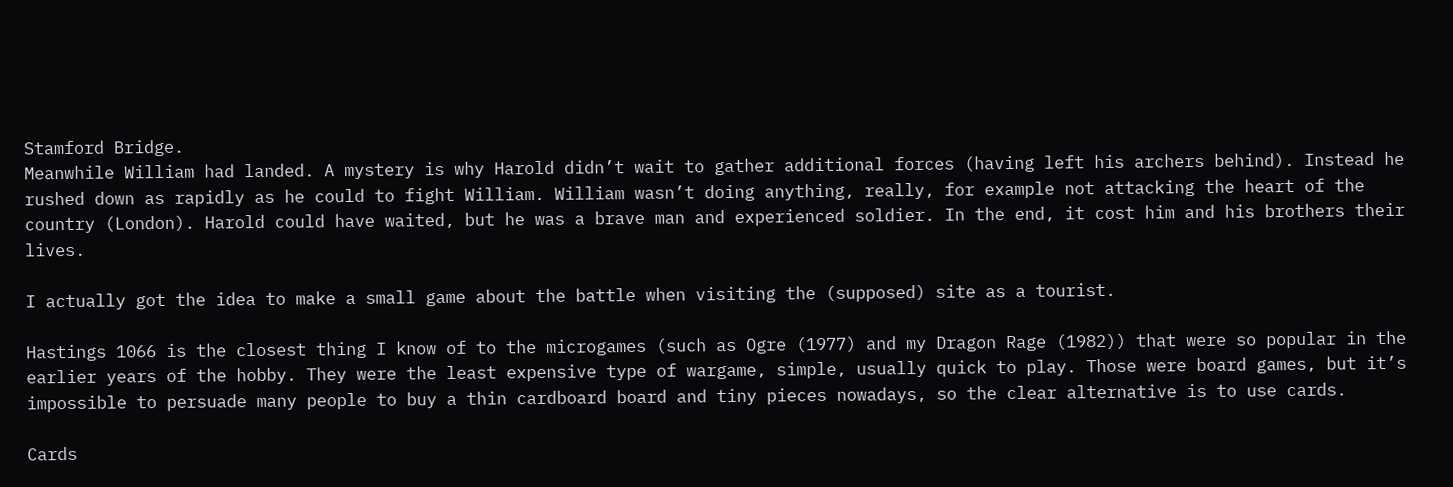Stamford Bridge.
Meanwhile William had landed. A mystery is why Harold didn’t wait to gather additional forces (having left his archers behind). Instead he rushed down as rapidly as he could to fight William. William wasn’t doing anything, really, for example not attacking the heart of the country (London). Harold could have waited, but he was a brave man and experienced soldier. In the end, it cost him and his brothers their lives.

I actually got the idea to make a small game about the battle when visiting the (supposed) site as a tourist.

Hastings 1066 is the closest thing I know of to the microgames (such as Ogre (1977) and my Dragon Rage (1982)) that were so popular in the earlier years of the hobby. They were the least expensive type of wargame, simple, usually quick to play. Those were board games, but it’s impossible to persuade many people to buy a thin cardboard board and tiny pieces nowadays, so the clear alternative is to use cards.

Cards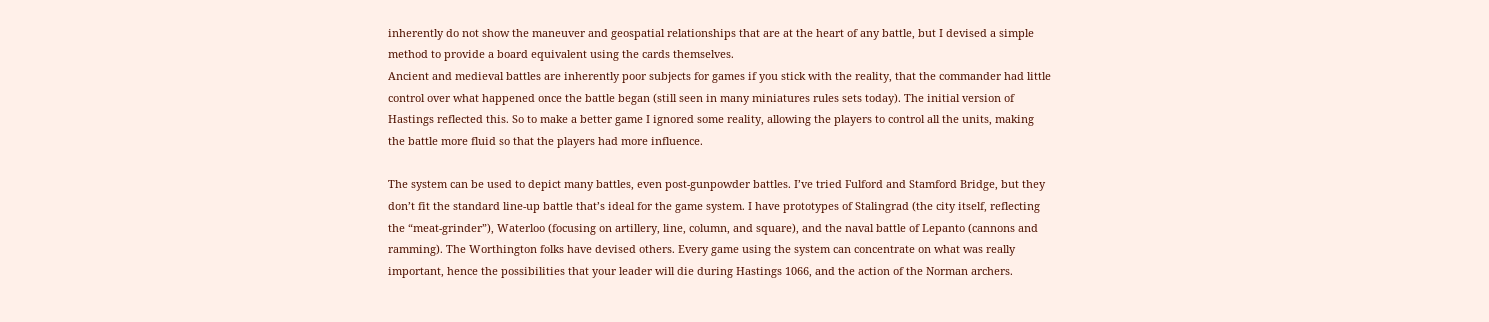inherently do not show the maneuver and geospatial relationships that are at the heart of any battle, but I devised a simple method to provide a board equivalent using the cards themselves.
Ancient and medieval battles are inherently poor subjects for games if you stick with the reality, that the commander had little control over what happened once the battle began (still seen in many miniatures rules sets today). The initial version of Hastings reflected this. So to make a better game I ignored some reality, allowing the players to control all the units, making the battle more fluid so that the players had more influence.

The system can be used to depict many battles, even post-gunpowder battles. I’ve tried Fulford and Stamford Bridge, but they don’t fit the standard line-up battle that’s ideal for the game system. I have prototypes of Stalingrad (the city itself, reflecting the “meat-grinder”), Waterloo (focusing on artillery, line, column, and square), and the naval battle of Lepanto (cannons and ramming). The Worthington folks have devised others. Every game using the system can concentrate on what was really important, hence the possibilities that your leader will die during Hastings 1066, and the action of the Norman archers.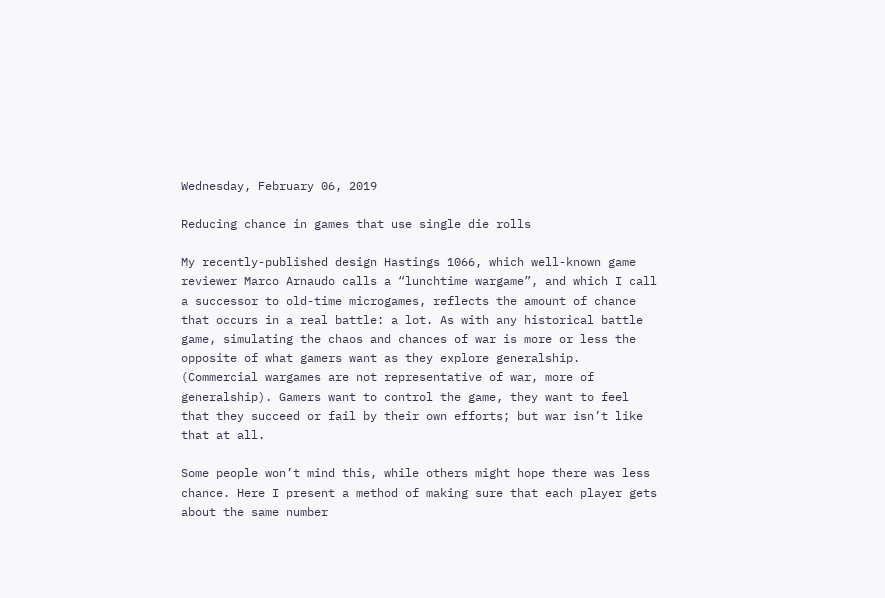Wednesday, February 06, 2019

Reducing chance in games that use single die rolls

My recently-published design Hastings 1066, which well-known game reviewer Marco Arnaudo calls a “lunchtime wargame”, and which I call a successor to old-time microgames, reflects the amount of chance that occurs in a real battle: a lot. As with any historical battle game, simulating the chaos and chances of war is more or less the opposite of what gamers want as they explore generalship. (Commercial wargames are not representative of war, more of generalship). Gamers want to control the game, they want to feel that they succeed or fail by their own efforts; but war isn’t like that at all.

Some people won’t mind this, while others might hope there was less chance. Here I present a method of making sure that each player gets about the same number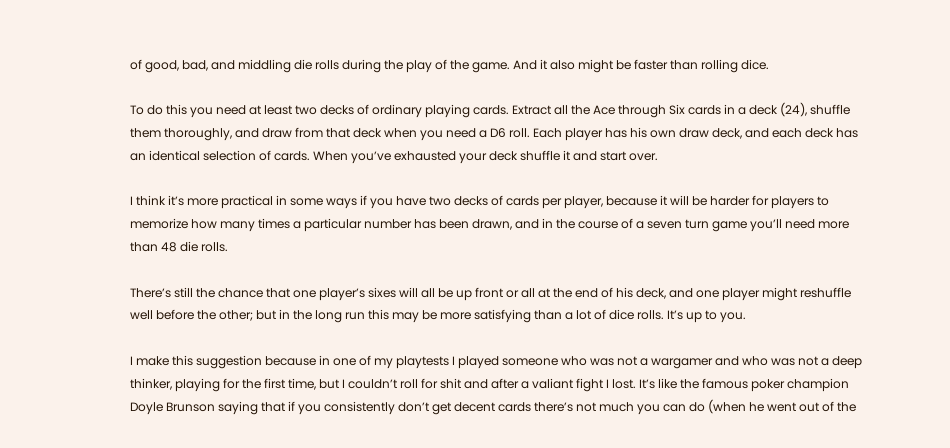of good, bad, and middling die rolls during the play of the game. And it also might be faster than rolling dice.

To do this you need at least two decks of ordinary playing cards. Extract all the Ace through Six cards in a deck (24), shuffle them thoroughly, and draw from that deck when you need a D6 roll. Each player has his own draw deck, and each deck has an identical selection of cards. When you’ve exhausted your deck shuffle it and start over.

I think it’s more practical in some ways if you have two decks of cards per player, because it will be harder for players to memorize how many times a particular number has been drawn, and in the course of a seven turn game you’ll need more than 48 die rolls.

There’s still the chance that one player’s sixes will all be up front or all at the end of his deck, and one player might reshuffle well before the other; but in the long run this may be more satisfying than a lot of dice rolls. It’s up to you.

I make this suggestion because in one of my playtests I played someone who was not a wargamer and who was not a deep thinker, playing for the first time, but I couldn’t roll for shit and after a valiant fight I lost. It’s like the famous poker champion Doyle Brunson saying that if you consistently don’t get decent cards there’s not much you can do (when he went out of the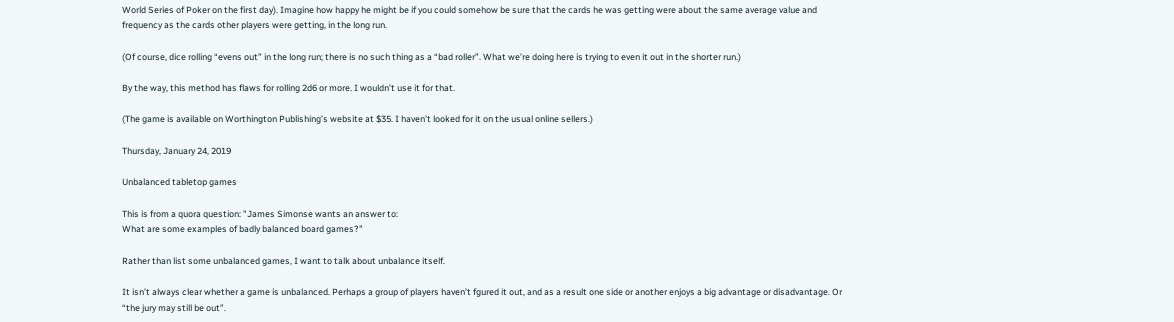World Series of Poker on the first day). Imagine how happy he might be if you could somehow be sure that the cards he was getting were about the same average value and frequency as the cards other players were getting, in the long run.

(Of course, dice rolling “evens out” in the long run; there is no such thing as a “bad roller”. What we’re doing here is trying to even it out in the shorter run.)

By the way, this method has flaws for rolling 2d6 or more. I wouldn’t use it for that.

(The game is available on Worthington Publishing’s website at $35. I haven’t looked for it on the usual online sellers.)

Thursday, January 24, 2019

Unbalanced tabletop games

This is from a quora question: "James Simonse wants an answer to:
What are some examples of badly balanced board games?"

Rather than list some unbalanced games, I want to talk about unbalance itself.

It isn’t always clear whether a game is unbalanced. Perhaps a group of players haven’t fgured it out, and as a result one side or another enjoys a big advantage or disadvantage. Or “the jury may still be out”.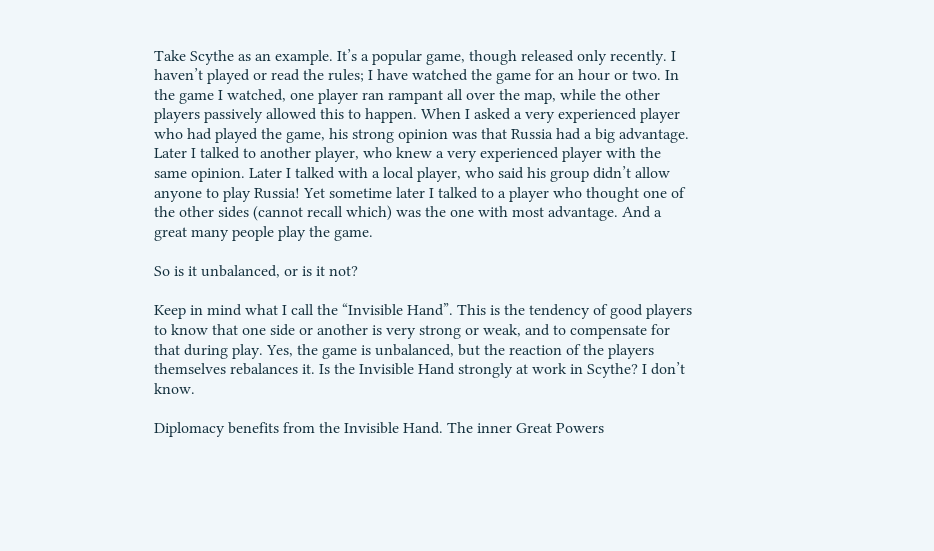Take Scythe as an example. It’s a popular game, though released only recently. I haven’t played or read the rules; I have watched the game for an hour or two. In the game I watched, one player ran rampant all over the map, while the other players passively allowed this to happen. When I asked a very experienced player who had played the game, his strong opinion was that Russia had a big advantage. Later I talked to another player, who knew a very experienced player with the same opinion. Later I talked with a local player, who said his group didn’t allow anyone to play Russia! Yet sometime later I talked to a player who thought one of the other sides (cannot recall which) was the one with most advantage. And a great many people play the game.

So is it unbalanced, or is it not?

Keep in mind what I call the “Invisible Hand”. This is the tendency of good players to know that one side or another is very strong or weak, and to compensate for that during play. Yes, the game is unbalanced, but the reaction of the players themselves rebalances it. Is the Invisible Hand strongly at work in Scythe? I don’t know.

Diplomacy benefits from the Invisible Hand. The inner Great Powers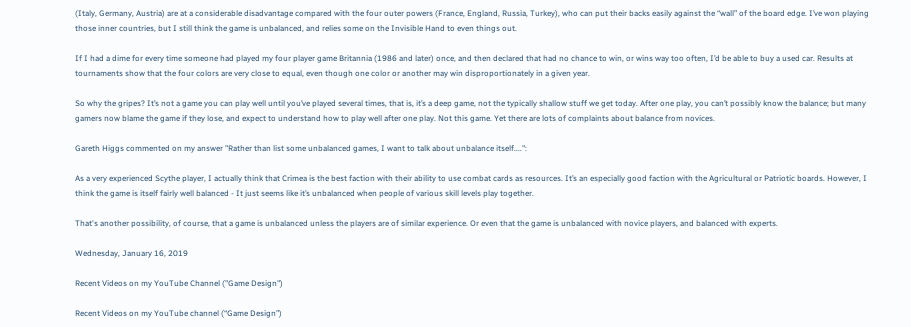(Italy, Germany, Austria) are at a considerable disadvantage compared with the four outer powers (France, England, Russia, Turkey), who can put their backs easily against the “wall” of the board edge. I’ve won playing those inner countries, but I still think the game is unbalanced, and relies some on the Invisible Hand to even things out.

If I had a dime for every time someone had played my four player game Britannia (1986 and later) once, and then declared that had no chance to win, or wins way too often, I’d be able to buy a used car. Results at tournaments show that the four colors are very close to equal, even though one color or another may win disproportionately in a given year.

So why the gripes? It’s not a game you can play well until you’ve played several times, that is, it’s a deep game, not the typically shallow stuff we get today. After one play, you can’t possibly know the balance; but many gamers now blame the game if they lose, and expect to understand how to play well after one play. Not this game. Yet there are lots of complaints about balance from novices.

Gareth Higgs commented on my answer "Rather than list some unbalanced games, I want to talk about unbalance itself....":

As a very experienced Scythe player, I actually think that Crimea is the best faction with their ability to use combat cards as resources. It’s an especially good faction with the Agricultural or Patriotic boards. However, I think the game is itself fairly well balanced - It just seems like it’s unbalanced when people of various skill levels play together.

That's another possibility, of course, that a game is unbalanced unless the players are of similar experience. Or even that the game is unbalanced with novice players, and balanced with experts.

Wednesday, January 16, 2019

Recent Videos on my YouTube Channel ("Game Design")

Recent Videos on my YouTube channel (“Game Design”)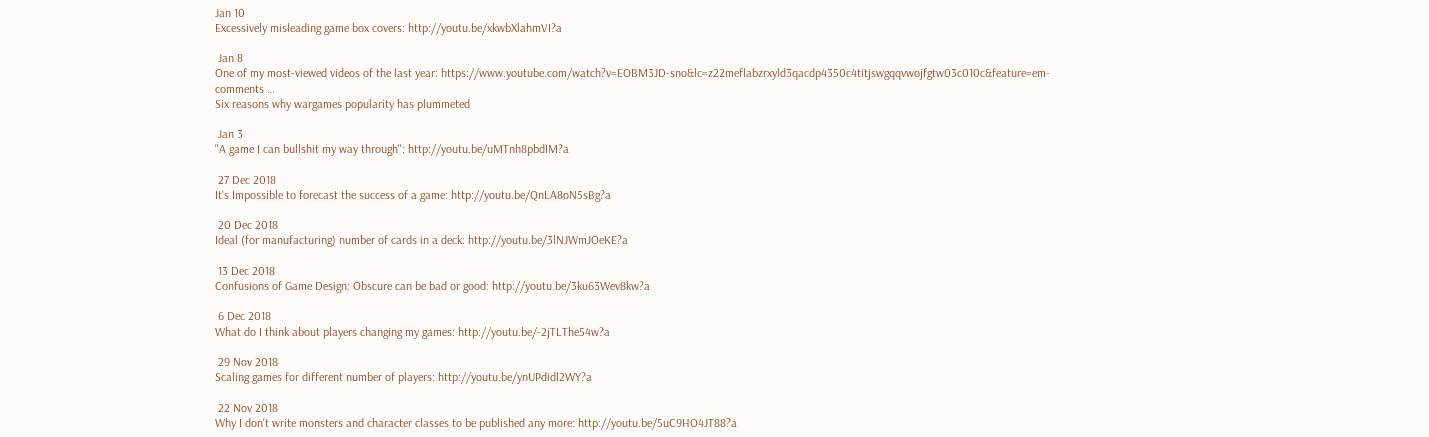Jan 10
Excessively misleading game box covers: http://youtu.be/xkwbXlahmVI?a

 Jan 8
One of my most-viewed videos of the last year: https://www.youtube.com/watch?v=EOBM3JD-sno&lc=z22meflabzrxyld3qacdp4350c4titjswgqqvwojfgtw03c010c&feature=em-comments …
Six reasons why wargames popularity has plummeted

 Jan 3
"A game I can bullshit my way through": http://youtu.be/uMTnh8pbdIM?a

 27 Dec 2018
It's Impossible to forecast the success of a game: http://youtu.be/QnLA8oN5sBg?a

 20 Dec 2018
Ideal (for manufacturing) number of cards in a deck: http://youtu.be/3lNJWmJOeKE?a

 13 Dec 2018
Confusions of Game Design: Obscure can be bad or good: http://youtu.be/3ku63Wev8kw?a

 6 Dec 2018
What do I think about players changing my games: http://youtu.be/-2jTLThe54w?a

 29 Nov 2018
Scaling games for different number of players: http://youtu.be/ynUPdidl2WY?a

 22 Nov 2018
Why I don't write monsters and character classes to be published any more: http://youtu.be/5uC9HO4JT88?a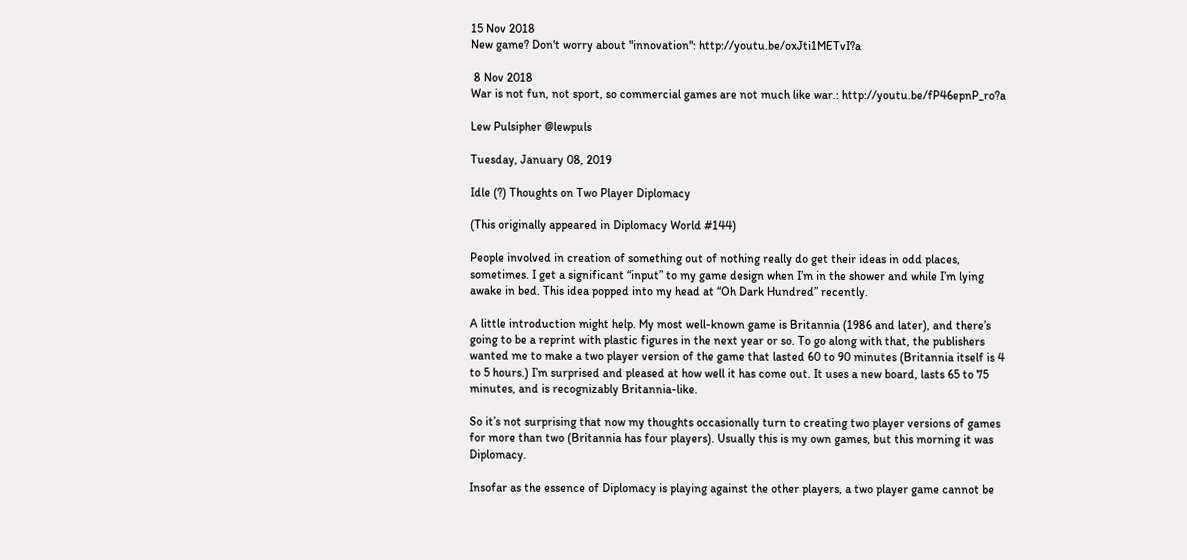15 Nov 2018
New game? Don't worry about "innovation": http://youtu.be/oxJti1METvI?a

 8 Nov 2018
War is not fun, not sport, so commercial games are not much like war.: http://youtu.be/fP46epnP_ro?a

Lew Pulsipher @lewpuls

Tuesday, January 08, 2019

Idle (?) Thoughts on Two Player Diplomacy

(This originally appeared in Diplomacy World #144)

People involved in creation of something out of nothing really do get their ideas in odd places, sometimes. I get a significant “input” to my game design when I’m in the shower and while I’m lying awake in bed. This idea popped into my head at “Oh Dark Hundred” recently.

A little introduction might help. My most well-known game is Britannia (1986 and later), and there’s going to be a reprint with plastic figures in the next year or so. To go along with that, the publishers wanted me to make a two player version of the game that lasted 60 to 90 minutes (Britannia itself is 4 to 5 hours.) I’m surprised and pleased at how well it has come out. It uses a new board, lasts 65 to 75 minutes, and is recognizably Britannia-like.

So it’s not surprising that now my thoughts occasionally turn to creating two player versions of games for more than two (Britannia has four players). Usually this is my own games, but this morning it was Diplomacy.

Insofar as the essence of Diplomacy is playing against the other players, a two player game cannot be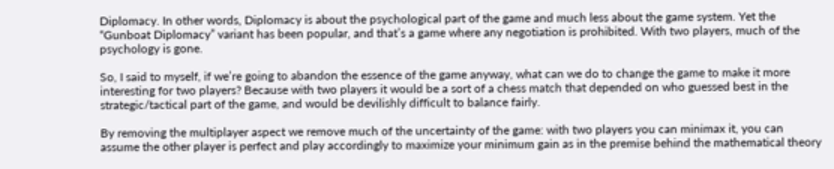Diplomacy. In other words, Diplomacy is about the psychological part of the game and much less about the game system. Yet the “Gunboat Diplomacy” variant has been popular, and that’s a game where any negotiation is prohibited. With two players, much of the psychology is gone.

So, I said to myself, if we’re going to abandon the essence of the game anyway, what can we do to change the game to make it more interesting for two players? Because with two players it would be a sort of a chess match that depended on who guessed best in the strategic/tactical part of the game, and would be devilishly difficult to balance fairly.

By removing the multiplayer aspect we remove much of the uncertainty of the game: with two players you can minimax it, you can assume the other player is perfect and play accordingly to maximize your minimum gain as in the premise behind the mathematical theory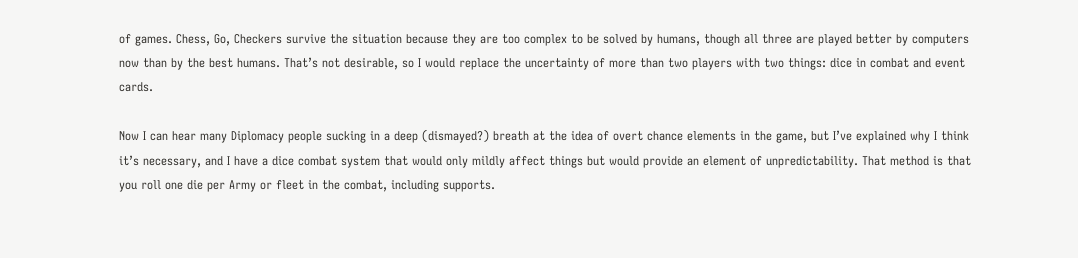of games. Chess, Go, Checkers survive the situation because they are too complex to be solved by humans, though all three are played better by computers now than by the best humans. That’s not desirable, so I would replace the uncertainty of more than two players with two things: dice in combat and event cards.

Now I can hear many Diplomacy people sucking in a deep (dismayed?) breath at the idea of overt chance elements in the game, but I’ve explained why I think it’s necessary, and I have a dice combat system that would only mildly affect things but would provide an element of unpredictability. That method is that you roll one die per Army or fleet in the combat, including supports.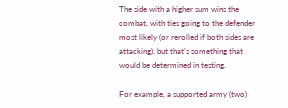The side with a higher sum wins the combat, with ties going to the defender most likely (or rerolled if both sides are attacking), but that’s something that would be determined in testing.

For example, a supported army (two)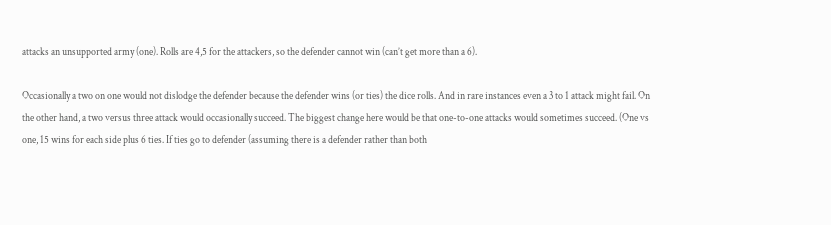attacks an unsupported army (one). Rolls are 4,5 for the attackers, so the defender cannot win (can’t get more than a 6).

Occasionally a two on one would not dislodge the defender because the defender wins (or ties) the dice rolls. And in rare instances even a 3 to 1 attack might fail. On the other hand, a two versus three attack would occasionally succeed. The biggest change here would be that one-to-one attacks would sometimes succeed. (One vs one, 15 wins for each side plus 6 ties. If ties go to defender (assuming there is a defender rather than both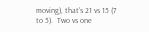moving), that’s 21 vs 15 (7 to 5).  Two vs one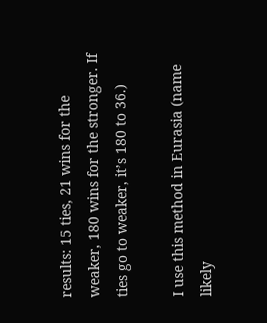results: 15 ties, 21 wins for the weaker, 180 wins for the stronger. If ties go to weaker, it’s 180 to 36.)

I use this method in Eurasia (name likely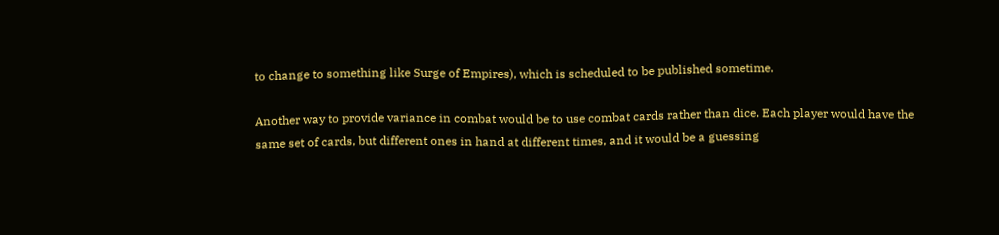to change to something like Surge of Empires), which is scheduled to be published sometime.

Another way to provide variance in combat would be to use combat cards rather than dice. Each player would have the same set of cards, but different ones in hand at different times, and it would be a guessing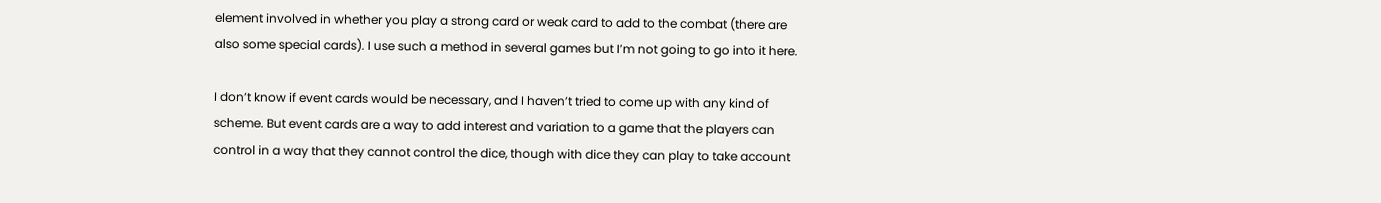element involved in whether you play a strong card or weak card to add to the combat (there are also some special cards). I use such a method in several games but I’m not going to go into it here.

I don’t know if event cards would be necessary, and I haven’t tried to come up with any kind of scheme. But event cards are a way to add interest and variation to a game that the players can control in a way that they cannot control the dice, though with dice they can play to take account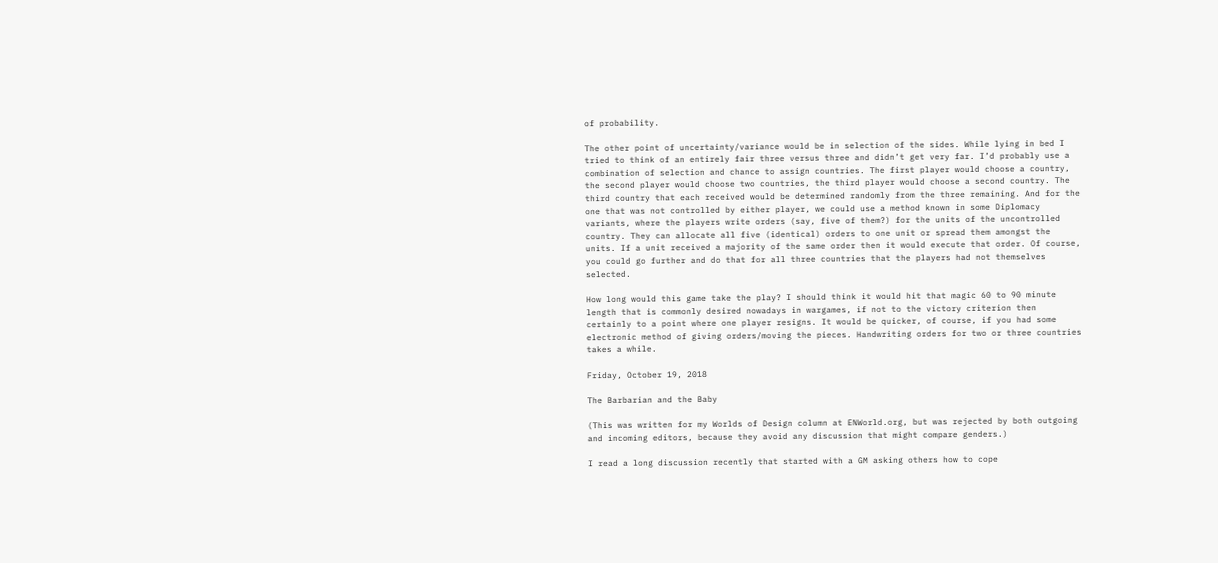of probability.

The other point of uncertainty/variance would be in selection of the sides. While lying in bed I tried to think of an entirely fair three versus three and didn’t get very far. I’d probably use a combination of selection and chance to assign countries. The first player would choose a country, the second player would choose two countries, the third player would choose a second country. The third country that each received would be determined randomly from the three remaining. And for the one that was not controlled by either player, we could use a method known in some Diplomacy variants, where the players write orders (say, five of them?) for the units of the uncontrolled country. They can allocate all five (identical) orders to one unit or spread them amongst the units. If a unit received a majority of the same order then it would execute that order. Of course, you could go further and do that for all three countries that the players had not themselves selected.

How long would this game take the play? I should think it would hit that magic 60 to 90 minute length that is commonly desired nowadays in wargames, if not to the victory criterion then certainly to a point where one player resigns. It would be quicker, of course, if you had some electronic method of giving orders/moving the pieces. Handwriting orders for two or three countries takes a while.

Friday, October 19, 2018

The Barbarian and the Baby

(This was written for my Worlds of Design column at ENWorld.org, but was rejected by both outgoing and incoming editors, because they avoid any discussion that might compare genders.)

I read a long discussion recently that started with a GM asking others how to cope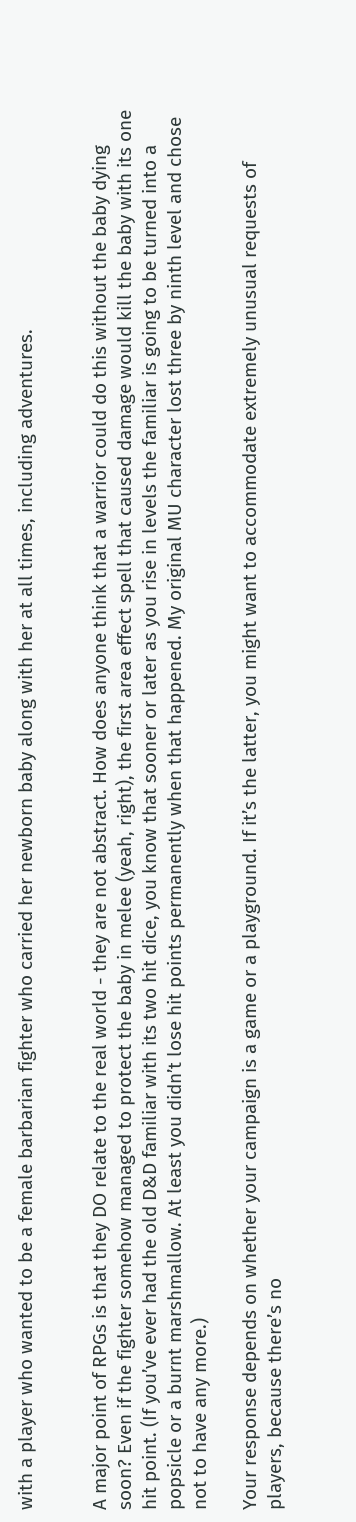with a player who wanted to be a female barbarian fighter who carried her newborn baby along with her at all times, including adventures.


A major point of RPGs is that they DO relate to the real world - they are not abstract. How does anyone think that a warrior could do this without the baby dying soon? Even if the fighter somehow managed to protect the baby in melee (yeah, right), the first area effect spell that caused damage would kill the baby with its one hit point. (If you’ve ever had the old D&D familiar with its two hit dice, you know that sooner or later as you rise in levels the familiar is going to be turned into a popsicle or a burnt marshmallow. At least you didn’t lose hit points permanently when that happened. My original MU character lost three by ninth level and chose not to have any more.)

Your response depends on whether your campaign is a game or a playground. If it’s the latter, you might want to accommodate extremely unusual requests of players, because there’s no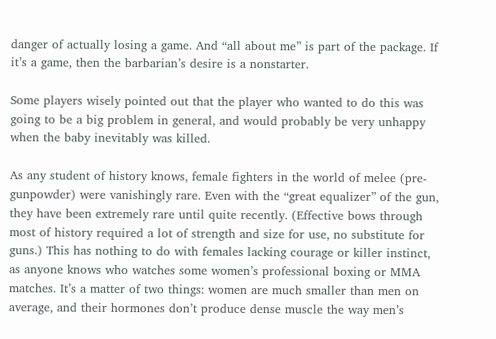danger of actually losing a game. And “all about me” is part of the package. If it’s a game, then the barbarian’s desire is a nonstarter.

Some players wisely pointed out that the player who wanted to do this was going to be a big problem in general, and would probably be very unhappy when the baby inevitably was killed.

As any student of history knows, female fighters in the world of melee (pre-gunpowder) were vanishingly rare. Even with the “great equalizer” of the gun, they have been extremely rare until quite recently. (Effective bows through most of history required a lot of strength and size for use, no substitute for guns.) This has nothing to do with females lacking courage or killer instinct, as anyone knows who watches some women’s professional boxing or MMA matches. It’s a matter of two things: women are much smaller than men on average, and their hormones don’t produce dense muscle the way men’s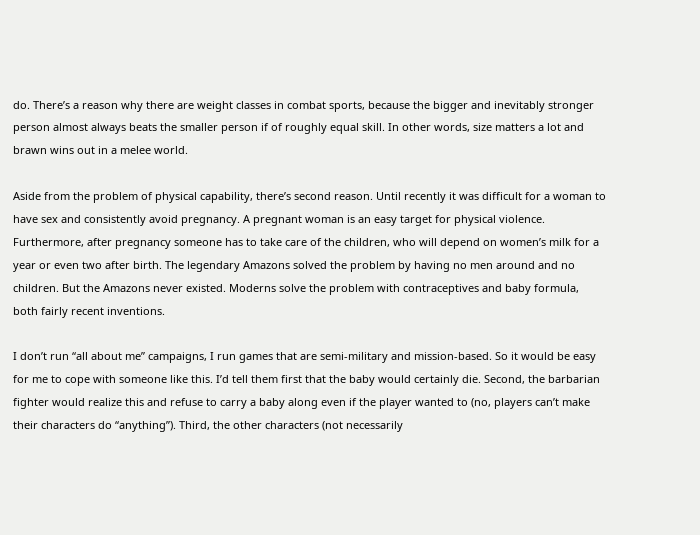do. There’s a reason why there are weight classes in combat sports, because the bigger and inevitably stronger person almost always beats the smaller person if of roughly equal skill. In other words, size matters a lot and brawn wins out in a melee world.

Aside from the problem of physical capability, there’s second reason. Until recently it was difficult for a woman to have sex and consistently avoid pregnancy. A pregnant woman is an easy target for physical violence. Furthermore, after pregnancy someone has to take care of the children, who will depend on women’s milk for a year or even two after birth. The legendary Amazons solved the problem by having no men around and no children. But the Amazons never existed. Moderns solve the problem with contraceptives and baby formula, both fairly recent inventions.

I don’t run “all about me” campaigns, I run games that are semi-military and mission-based. So it would be easy for me to cope with someone like this. I’d tell them first that the baby would certainly die. Second, the barbarian fighter would realize this and refuse to carry a baby along even if the player wanted to (no, players can’t make their characters do “anything”). Third, the other characters (not necessarily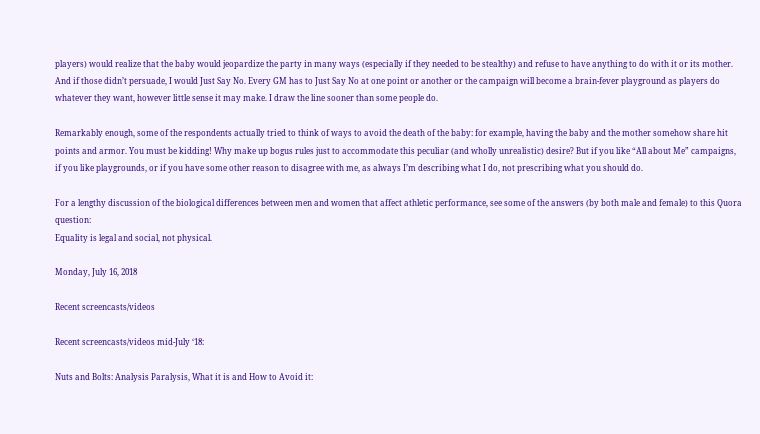players) would realize that the baby would jeopardize the party in many ways (especially if they needed to be stealthy) and refuse to have anything to do with it or its mother. And if those didn’t persuade, I would Just Say No. Every GM has to Just Say No at one point or another or the campaign will become a brain-fever playground as players do whatever they want, however little sense it may make. I draw the line sooner than some people do.

Remarkably enough, some of the respondents actually tried to think of ways to avoid the death of the baby: for example, having the baby and the mother somehow share hit points and armor. You must be kidding! Why make up bogus rules just to accommodate this peculiar (and wholly unrealistic) desire? But if you like “All about Me” campaigns, if you like playgrounds, or if you have some other reason to disagree with me, as always I’m describing what I do, not prescribing what you should do.

For a lengthy discussion of the biological differences between men and women that affect athletic performance, see some of the answers (by both male and female) to this Quora question:
Equality is legal and social, not physical.

Monday, July 16, 2018

Recent screencasts/videos

Recent screencasts/videos mid-July ‘18:

Nuts and Bolts: Analysis Paralysis, What it is and How to Avoid it: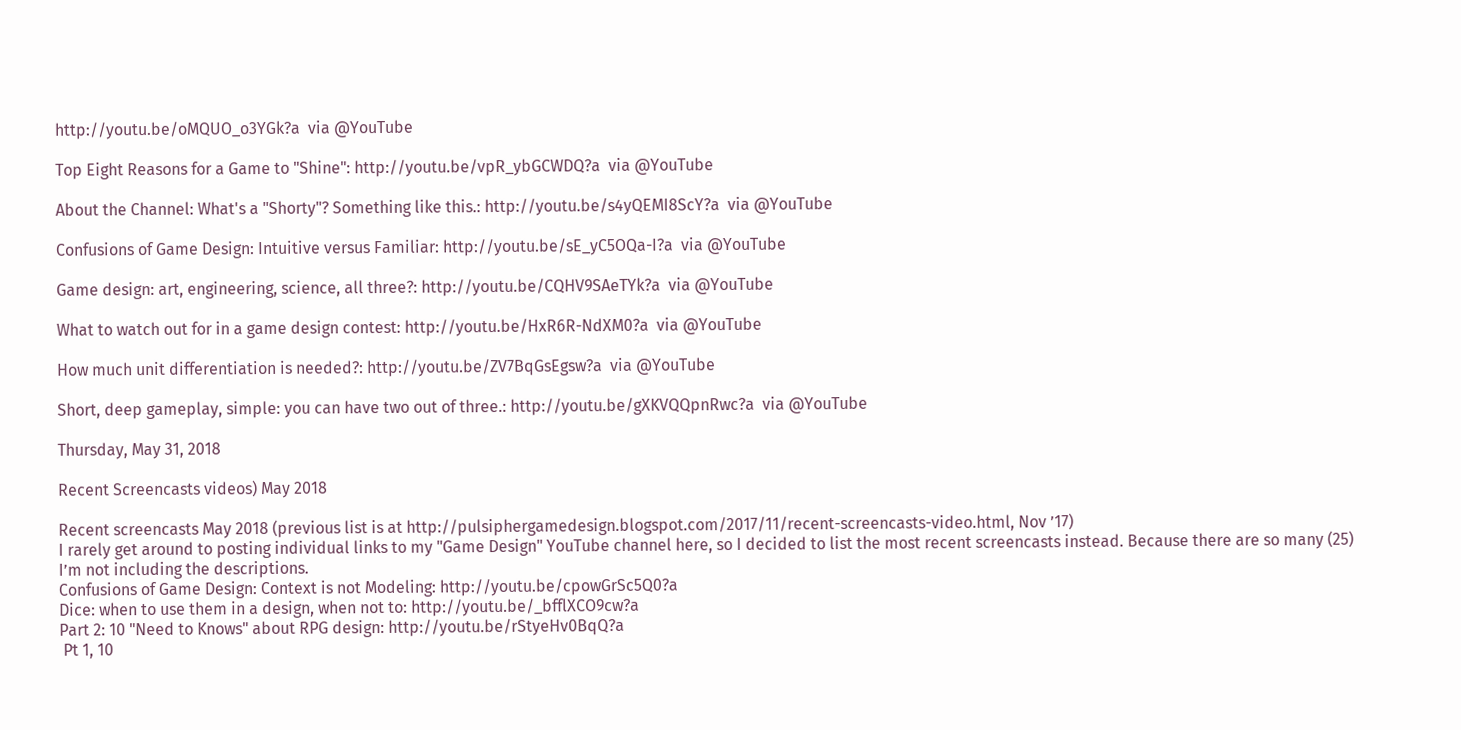http://youtu.be/oMQUO_o3YGk?a  via @YouTube

Top Eight Reasons for a Game to "Shine": http://youtu.be/vpR_ybGCWDQ?a  via @YouTube

About the Channel: What's a "Shorty"? Something like this.: http://youtu.be/s4yQEMI8ScY?a  via @YouTube

Confusions of Game Design: Intuitive versus Familiar: http://youtu.be/sE_yC5OQa-I?a  via @YouTube

Game design: art, engineering, science, all three?: http://youtu.be/CQHV9SAeTYk?a  via @YouTube

What to watch out for in a game design contest: http://youtu.be/HxR6R-NdXM0?a  via @YouTube

How much unit differentiation is needed?: http://youtu.be/ZV7BqGsEgsw?a  via @YouTube

Short, deep gameplay, simple: you can have two out of three.: http://youtu.be/gXKVQQpnRwc?a  via @YouTube

Thursday, May 31, 2018

Recent Screencasts videos) May 2018

Recent screencasts May 2018 (previous list is at http://pulsiphergamedesign.blogspot.com/2017/11/recent-screencasts-video.html, Nov ’17)
I rarely get around to posting individual links to my "Game Design" YouTube channel here, so I decided to list the most recent screencasts instead. Because there are so many (25) I’m not including the descriptions.
Confusions of Game Design: Context is not Modeling: http://youtu.be/cpowGrSc5Q0?a
Dice: when to use them in a design, when not to: http://youtu.be/_bfflXCO9cw?a
Part 2: 10 "Need to Knows" about RPG design: http://youtu.be/rStyeHv0BqQ?a
 Pt 1, 10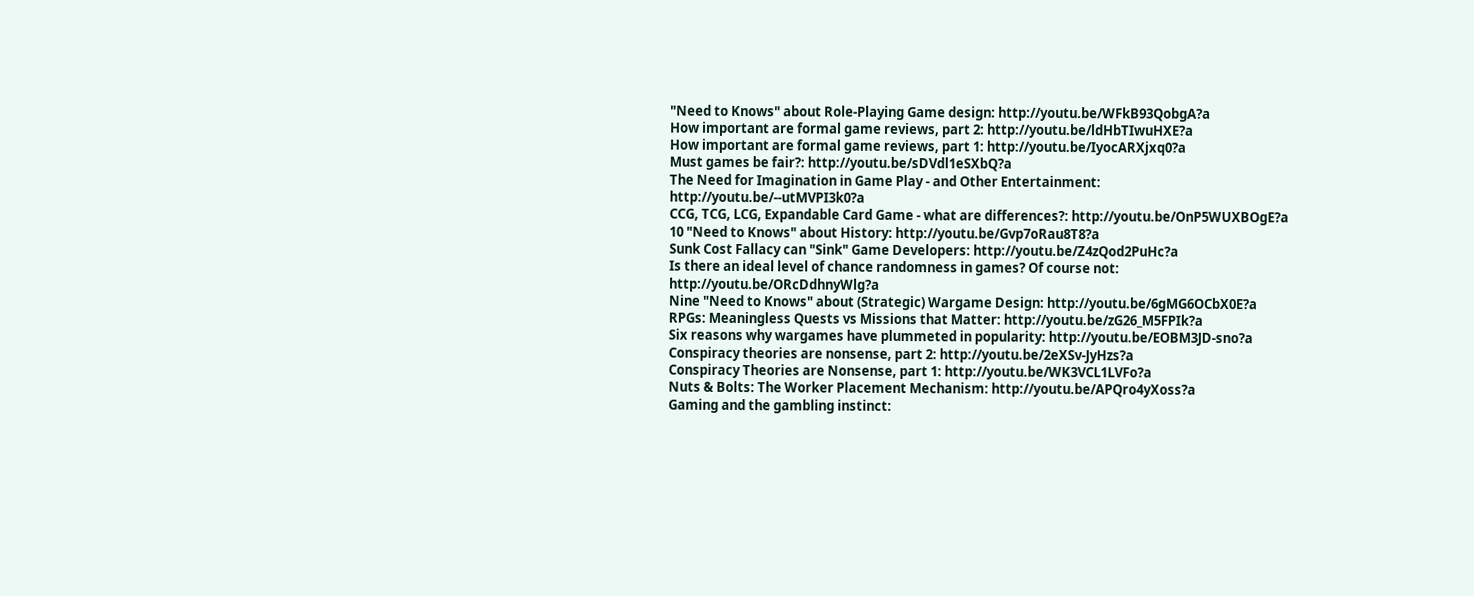"Need to Knows" about Role-Playing Game design: http://youtu.be/WFkB93QobgA?a
How important are formal game reviews, part 2: http://youtu.be/ldHbTIwuHXE?a
How important are formal game reviews, part 1: http://youtu.be/IyocARXjxq0?a
Must games be fair?: http://youtu.be/sDVdl1eSXbQ?a
The Need for Imagination in Game Play - and Other Entertainment: http://youtu.be/--utMVPI3k0?a
CCG, TCG, LCG, Expandable Card Game - what are differences?: http://youtu.be/OnP5WUXBOgE?a
10 "Need to Knows" about History: http://youtu.be/Gvp7oRau8T8?a
Sunk Cost Fallacy can "Sink" Game Developers: http://youtu.be/Z4zQod2PuHc?a
Is there an ideal level of chance randomness in games? Of course not: http://youtu.be/ORcDdhnyWlg?a
Nine "Need to Knows" about (Strategic) Wargame Design: http://youtu.be/6gMG6OCbX0E?a
RPGs: Meaningless Quests vs Missions that Matter: http://youtu.be/zG26_M5FPIk?a
Six reasons why wargames have plummeted in popularity: http://youtu.be/EOBM3JD-sno?a
Conspiracy theories are nonsense, part 2: http://youtu.be/2eXSv-JyHzs?a
Conspiracy Theories are Nonsense, part 1: http://youtu.be/WK3VCL1LVFo?a
Nuts & Bolts: The Worker Placement Mechanism: http://youtu.be/APQro4yXoss?a
Gaming and the gambling instinct: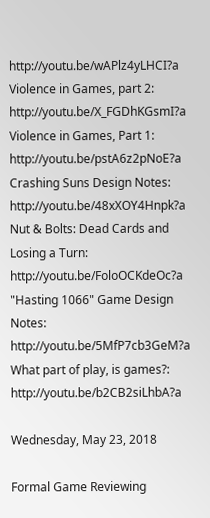http://youtu.be/wAPlz4yLHCI?a
Violence in Games, part 2: http://youtu.be/X_FGDhKGsmI?a
Violence in Games, Part 1: http://youtu.be/pstA6z2pNoE?a
Crashing Suns Design Notes: http://youtu.be/48xXOY4Hnpk?a
Nut & Bolts: Dead Cards and Losing a Turn: http://youtu.be/FoloOCKdeOc?a
"Hasting 1066" Game Design Notes: http://youtu.be/5MfP7cb3GeM?a
What part of play, is games?: http://youtu.be/b2CB2siLhbA?a

Wednesday, May 23, 2018

Formal Game Reviewing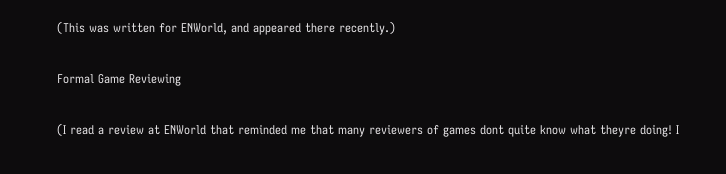(This was written for ENWorld, and appeared there recently.)

Formal Game Reviewing

(I read a review at ENWorld that reminded me that many reviewers of games dont quite know what theyre doing! I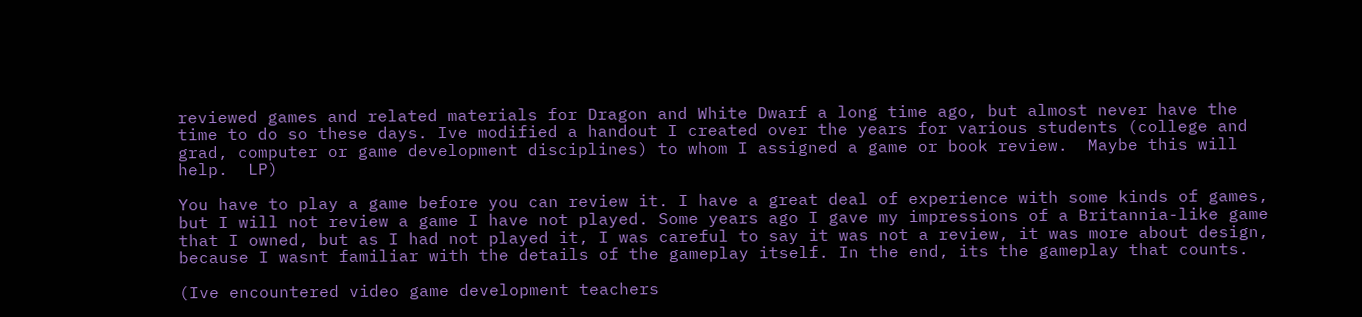reviewed games and related materials for Dragon and White Dwarf a long time ago, but almost never have the time to do so these days. Ive modified a handout I created over the years for various students (college and grad, computer or game development disciplines) to whom I assigned a game or book review.  Maybe this will help.  LP)

You have to play a game before you can review it. I have a great deal of experience with some kinds of games, but I will not review a game I have not played. Some years ago I gave my impressions of a Britannia-like game that I owned, but as I had not played it, I was careful to say it was not a review, it was more about design, because I wasnt familiar with the details of the gameplay itself. In the end, its the gameplay that counts.

(Ive encountered video game development teachers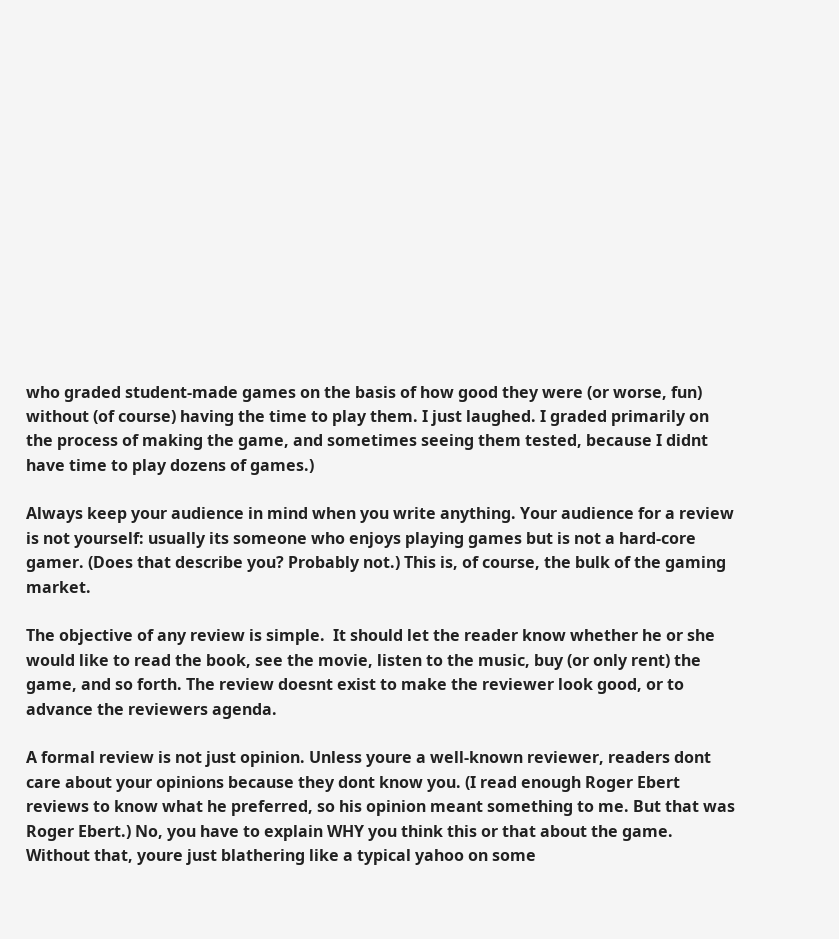who graded student-made games on the basis of how good they were (or worse, fun) without (of course) having the time to play them. I just laughed. I graded primarily on the process of making the game, and sometimes seeing them tested, because I didnt have time to play dozens of games.)

Always keep your audience in mind when you write anything. Your audience for a review is not yourself: usually its someone who enjoys playing games but is not a hard-core gamer. (Does that describe you? Probably not.) This is, of course, the bulk of the gaming market.

The objective of any review is simple.  It should let the reader know whether he or she would like to read the book, see the movie, listen to the music, buy (or only rent) the game, and so forth. The review doesnt exist to make the reviewer look good, or to advance the reviewers agenda.

A formal review is not just opinion. Unless youre a well-known reviewer, readers dont care about your opinions because they dont know you. (I read enough Roger Ebert reviews to know what he preferred, so his opinion meant something to me. But that was Roger Ebert.) No, you have to explain WHY you think this or that about the game. Without that, youre just blathering like a typical yahoo on some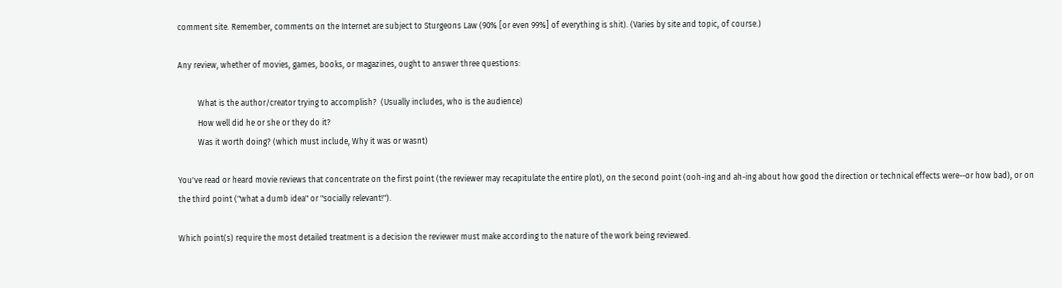comment site. Remember, comments on the Internet are subject to Sturgeons Law (90% [or even 99%] of everything is shit). (Varies by site and topic, of course.)

Any review, whether of movies, games, books, or magazines, ought to answer three questions:

          What is the author/creator trying to accomplish?  (Usually includes, who is the audience)
          How well did he or she or they do it?
          Was it worth doing? (which must include, Why it was or wasnt)

You've read or heard movie reviews that concentrate on the first point (the reviewer may recapitulate the entire plot), on the second point (ooh-ing and ah-ing about how good the direction or technical effects were--or how bad), or on the third point ("what a dumb idea" or "socially relevant!").

Which point(s) require the most detailed treatment is a decision the reviewer must make according to the nature of the work being reviewed.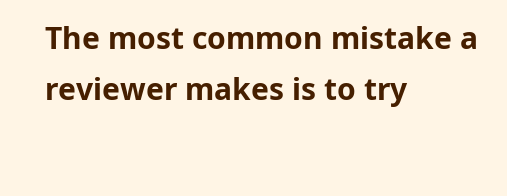The most common mistake a reviewer makes is to try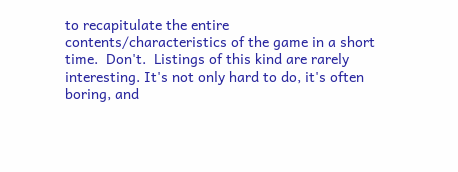to recapitulate the entire contents/characteristics of the game in a short time.  Don't.  Listings of this kind are rarely interesting. It's not only hard to do, it's often boring, and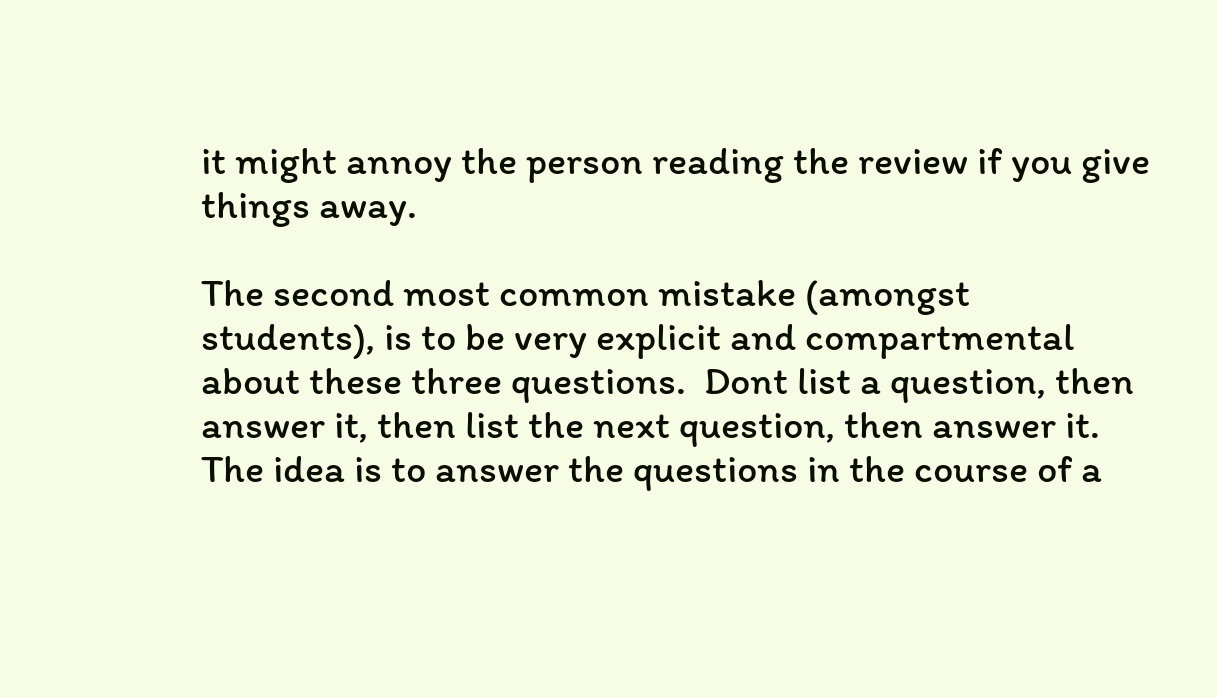it might annoy the person reading the review if you give things away.

The second most common mistake (amongst students), is to be very explicit and compartmental about these three questions.  Dont list a question, then answer it, then list the next question, then answer it.  The idea is to answer the questions in the course of a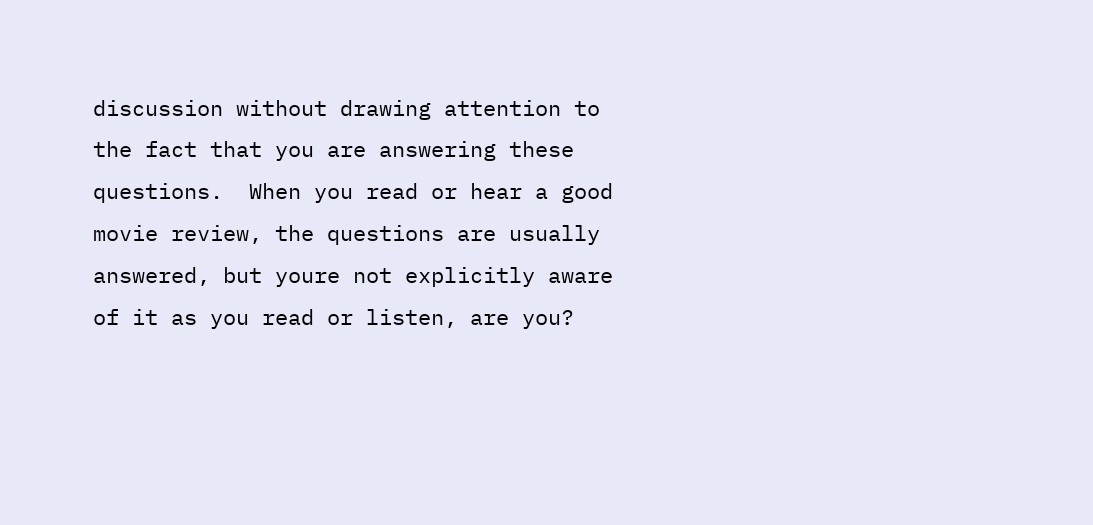discussion without drawing attention to the fact that you are answering these questions.  When you read or hear a good movie review, the questions are usually answered, but youre not explicitly aware of it as you read or listen, are you?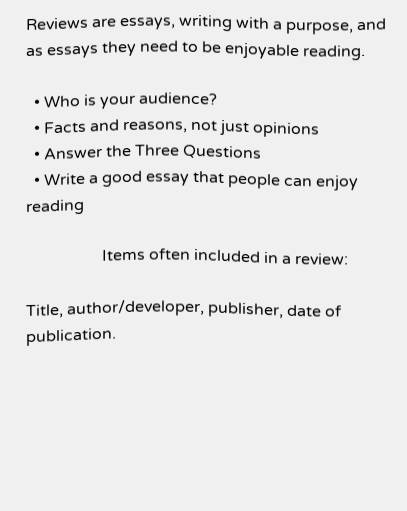Reviews are essays, writing with a purpose, and as essays they need to be enjoyable reading.

  • Who is your audience?
  • Facts and reasons, not just opinions
  • Answer the Three Questions
  • Write a good essay that people can enjoy reading

                   Items often included in a review:

Title, author/developer, publisher, date of publication.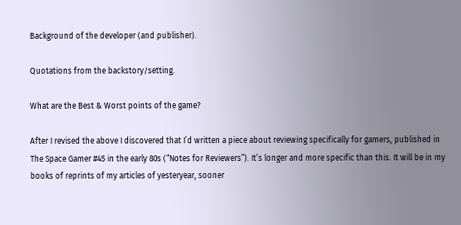Background of the developer (and publisher).

Quotations from the backstory/setting.

What are the Best & Worst points of the game?

After I revised the above I discovered that I’d written a piece about reviewing specifically for gamers, published in The Space Gamer #45 in the early 80s (“Notes for Reviewers”). It’s longer and more specific than this. It will be in my books of reprints of my articles of yesteryear, sooner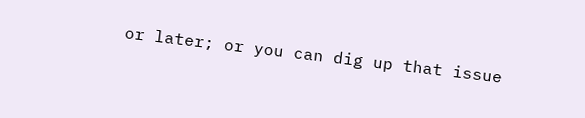or later; or you can dig up that issue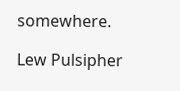somewhere.

Lew Pulsipher